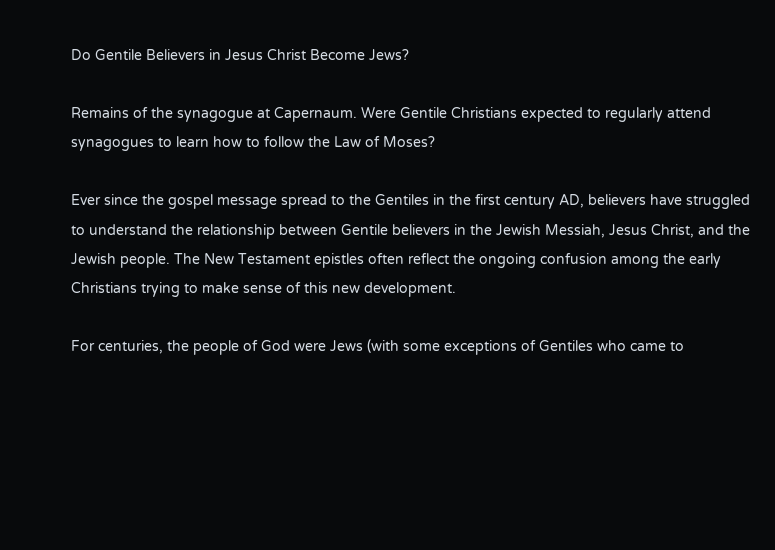Do Gentile Believers in Jesus Christ Become Jews?

Remains of the synagogue at Capernaum. Were Gentile Christians expected to regularly attend synagogues to learn how to follow the Law of Moses?

Ever since the gospel message spread to the Gentiles in the first century AD, believers have struggled to understand the relationship between Gentile believers in the Jewish Messiah, Jesus Christ, and the Jewish people. The New Testament epistles often reflect the ongoing confusion among the early Christians trying to make sense of this new development.

For centuries, the people of God were Jews (with some exceptions of Gentiles who came to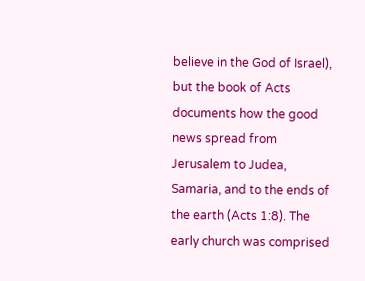believe in the God of Israel), but the book of Acts documents how the good news spread from Jerusalem to Judea, Samaria, and to the ends of the earth (Acts 1:8). The early church was comprised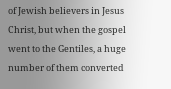of Jewish believers in Jesus Christ, but when the gospel went to the Gentiles, a huge number of them converted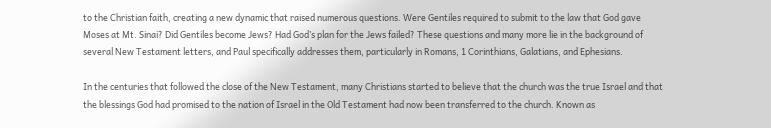to the Christian faith, creating a new dynamic that raised numerous questions. Were Gentiles required to submit to the law that God gave Moses at Mt. Sinai? Did Gentiles become Jews? Had God’s plan for the Jews failed? These questions and many more lie in the background of several New Testament letters, and Paul specifically addresses them, particularly in Romans, 1 Corinthians, Galatians, and Ephesians.

In the centuries that followed the close of the New Testament, many Christians started to believe that the church was the true Israel and that the blessings God had promised to the nation of Israel in the Old Testament had now been transferred to the church. Known as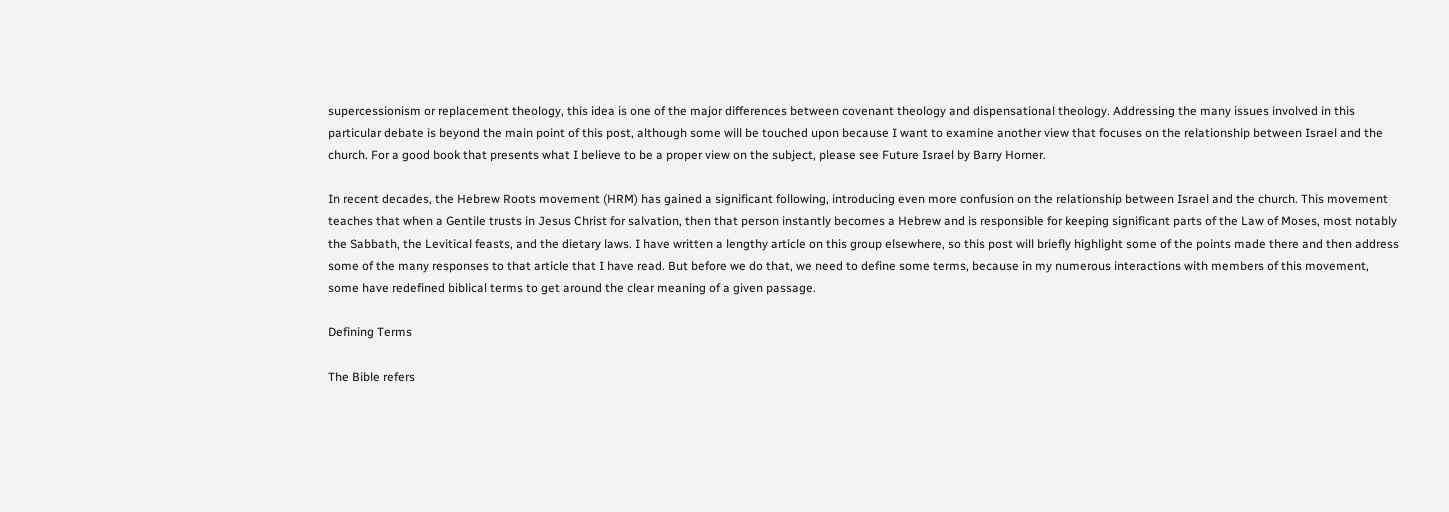supercessionism or replacement theology, this idea is one of the major differences between covenant theology and dispensational theology. Addressing the many issues involved in this particular debate is beyond the main point of this post, although some will be touched upon because I want to examine another view that focuses on the relationship between Israel and the church. For a good book that presents what I believe to be a proper view on the subject, please see Future Israel by Barry Horner.

In recent decades, the Hebrew Roots movement (HRM) has gained a significant following, introducing even more confusion on the relationship between Israel and the church. This movement teaches that when a Gentile trusts in Jesus Christ for salvation, then that person instantly becomes a Hebrew and is responsible for keeping significant parts of the Law of Moses, most notably the Sabbath, the Levitical feasts, and the dietary laws. I have written a lengthy article on this group elsewhere, so this post will briefly highlight some of the points made there and then address some of the many responses to that article that I have read. But before we do that, we need to define some terms, because in my numerous interactions with members of this movement, some have redefined biblical terms to get around the clear meaning of a given passage.

Defining Terms

The Bible refers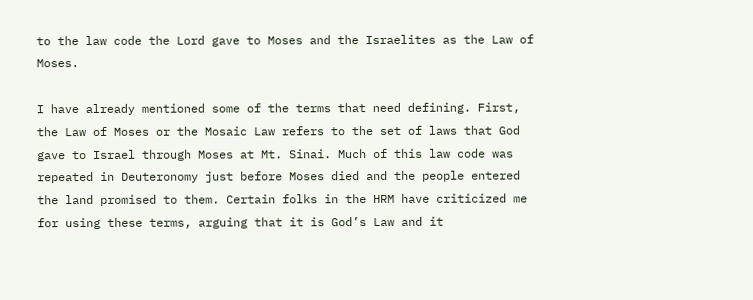to the law code the Lord gave to Moses and the Israelites as the Law of Moses.

I have already mentioned some of the terms that need defining. First, the Law of Moses or the Mosaic Law refers to the set of laws that God gave to Israel through Moses at Mt. Sinai. Much of this law code was repeated in Deuteronomy just before Moses died and the people entered the land promised to them. Certain folks in the HRM have criticized me for using these terms, arguing that it is God’s Law and it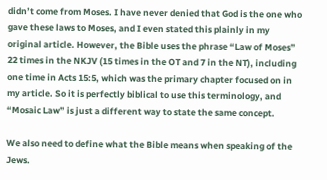didn’t come from Moses. I have never denied that God is the one who gave these laws to Moses, and I even stated this plainly in my original article. However, the Bible uses the phrase “Law of Moses” 22 times in the NKJV (15 times in the OT and 7 in the NT), including one time in Acts 15:5, which was the primary chapter focused on in my article. So it is perfectly biblical to use this terminology, and “Mosaic Law” is just a different way to state the same concept.

We also need to define what the Bible means when speaking of the Jews.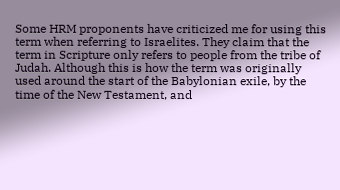Some HRM proponents have criticized me for using this term when referring to Israelites. They claim that the term in Scripture only refers to people from the tribe of Judah. Although this is how the term was originally used around the start of the Babylonian exile, by the time of the New Testament, and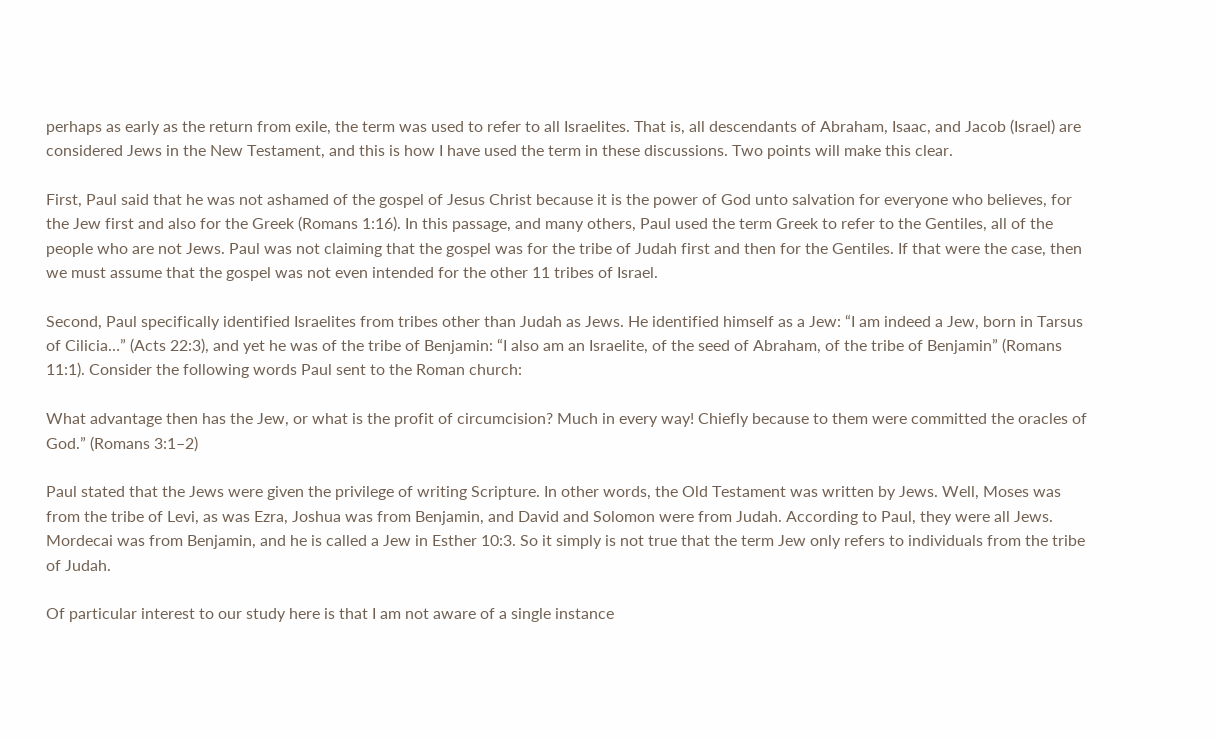perhaps as early as the return from exile, the term was used to refer to all Israelites. That is, all descendants of Abraham, Isaac, and Jacob (Israel) are considered Jews in the New Testament, and this is how I have used the term in these discussions. Two points will make this clear.

First, Paul said that he was not ashamed of the gospel of Jesus Christ because it is the power of God unto salvation for everyone who believes, for the Jew first and also for the Greek (Romans 1:16). In this passage, and many others, Paul used the term Greek to refer to the Gentiles, all of the people who are not Jews. Paul was not claiming that the gospel was for the tribe of Judah first and then for the Gentiles. If that were the case, then we must assume that the gospel was not even intended for the other 11 tribes of Israel.

Second, Paul specifically identified Israelites from tribes other than Judah as Jews. He identified himself as a Jew: “I am indeed a Jew, born in Tarsus of Cilicia…” (Acts 22:3), and yet he was of the tribe of Benjamin: “I also am an Israelite, of the seed of Abraham, of the tribe of Benjamin” (Romans 11:1). Consider the following words Paul sent to the Roman church:

What advantage then has the Jew, or what is the profit of circumcision? Much in every way! Chiefly because to them were committed the oracles of God.” (Romans 3:1–2)

Paul stated that the Jews were given the privilege of writing Scripture. In other words, the Old Testament was written by Jews. Well, Moses was from the tribe of Levi, as was Ezra, Joshua was from Benjamin, and David and Solomon were from Judah. According to Paul, they were all Jews. Mordecai was from Benjamin, and he is called a Jew in Esther 10:3. So it simply is not true that the term Jew only refers to individuals from the tribe of Judah.

Of particular interest to our study here is that I am not aware of a single instance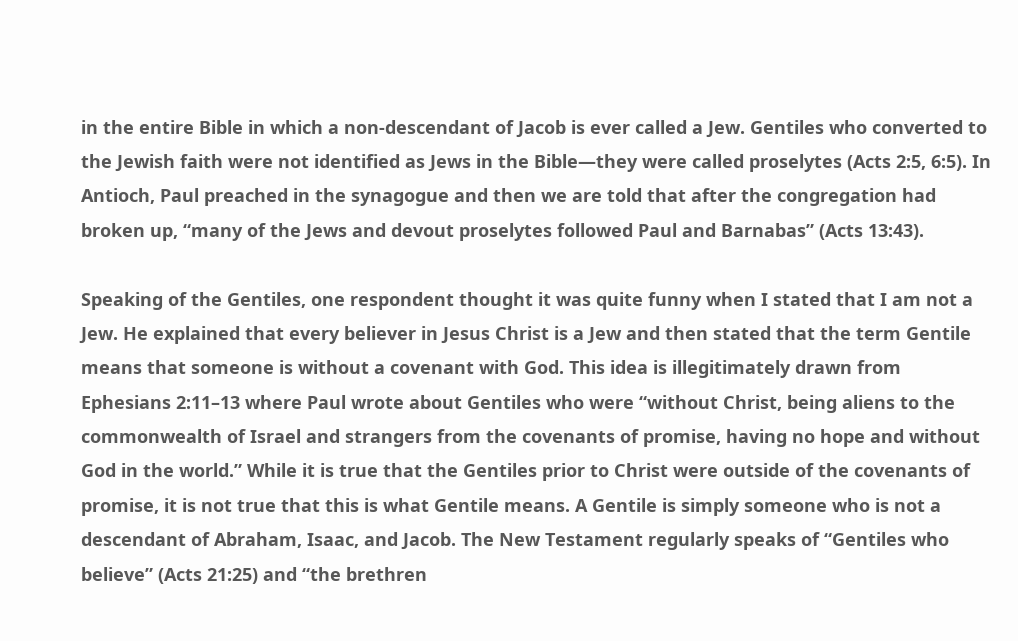in the entire Bible in which a non-descendant of Jacob is ever called a Jew. Gentiles who converted to the Jewish faith were not identified as Jews in the Bible—they were called proselytes (Acts 2:5, 6:5). In Antioch, Paul preached in the synagogue and then we are told that after the congregation had broken up, “many of the Jews and devout proselytes followed Paul and Barnabas” (Acts 13:43).

Speaking of the Gentiles, one respondent thought it was quite funny when I stated that I am not a Jew. He explained that every believer in Jesus Christ is a Jew and then stated that the term Gentile means that someone is without a covenant with God. This idea is illegitimately drawn from Ephesians 2:11–13 where Paul wrote about Gentiles who were “without Christ, being aliens to the commonwealth of Israel and strangers from the covenants of promise, having no hope and without God in the world.” While it is true that the Gentiles prior to Christ were outside of the covenants of promise, it is not true that this is what Gentile means. A Gentile is simply someone who is not a descendant of Abraham, Isaac, and Jacob. The New Testament regularly speaks of “Gentiles who believe” (Acts 21:25) and “the brethren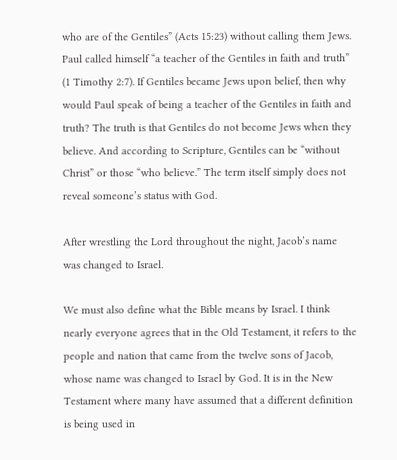who are of the Gentiles” (Acts 15:23) without calling them Jews. Paul called himself “a teacher of the Gentiles in faith and truth” (1 Timothy 2:7). If Gentiles became Jews upon belief, then why would Paul speak of being a teacher of the Gentiles in faith and truth? The truth is that Gentiles do not become Jews when they believe. And according to Scripture, Gentiles can be “without Christ” or those “who believe.” The term itself simply does not reveal someone’s status with God.

After wrestling the Lord throughout the night, Jacob’s name was changed to Israel.

We must also define what the Bible means by Israel. I think nearly everyone agrees that in the Old Testament, it refers to the people and nation that came from the twelve sons of Jacob, whose name was changed to Israel by God. It is in the New Testament where many have assumed that a different definition is being used in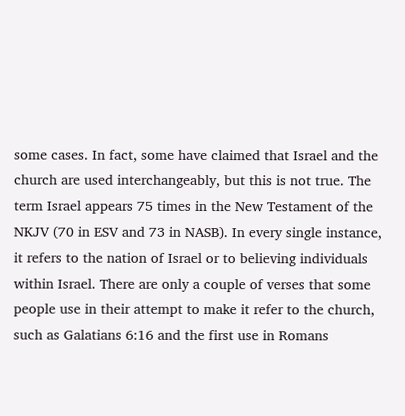some cases. In fact, some have claimed that Israel and the church are used interchangeably, but this is not true. The term Israel appears 75 times in the New Testament of the NKJV (70 in ESV and 73 in NASB). In every single instance, it refers to the nation of Israel or to believing individuals within Israel. There are only a couple of verses that some people use in their attempt to make it refer to the church, such as Galatians 6:16 and the first use in Romans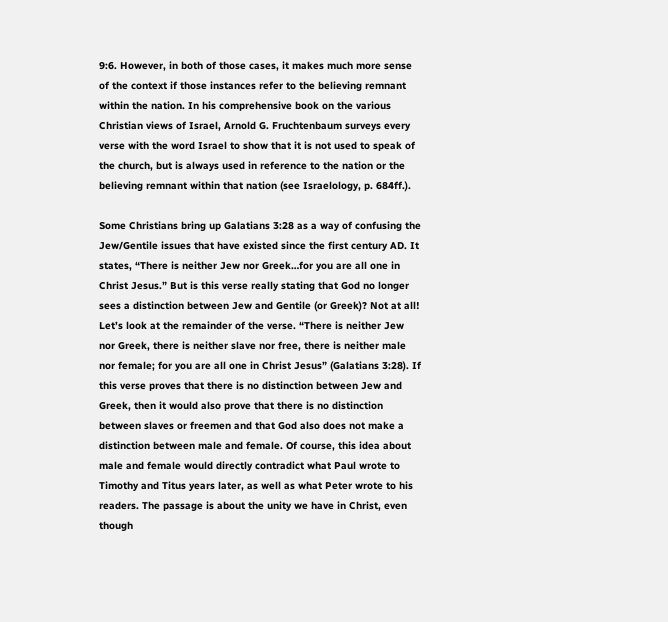9:6. However, in both of those cases, it makes much more sense of the context if those instances refer to the believing remnant within the nation. In his comprehensive book on the various Christian views of Israel, Arnold G. Fruchtenbaum surveys every verse with the word Israel to show that it is not used to speak of the church, but is always used in reference to the nation or the believing remnant within that nation (see Israelology, p. 684ff.).

Some Christians bring up Galatians 3:28 as a way of confusing the Jew/Gentile issues that have existed since the first century AD. It states, “There is neither Jew nor Greek…for you are all one in Christ Jesus.” But is this verse really stating that God no longer sees a distinction between Jew and Gentile (or Greek)? Not at all! Let’s look at the remainder of the verse. “There is neither Jew nor Greek, there is neither slave nor free, there is neither male nor female; for you are all one in Christ Jesus” (Galatians 3:28). If this verse proves that there is no distinction between Jew and Greek, then it would also prove that there is no distinction between slaves or freemen and that God also does not make a distinction between male and female. Of course, this idea about male and female would directly contradict what Paul wrote to Timothy and Titus years later, as well as what Peter wrote to his readers. The passage is about the unity we have in Christ, even though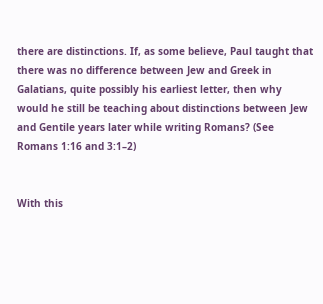there are distinctions. If, as some believe, Paul taught that there was no difference between Jew and Greek in Galatians, quite possibly his earliest letter, then why would he still be teaching about distinctions between Jew and Gentile years later while writing Romans? (See Romans 1:16 and 3:1–2)


With this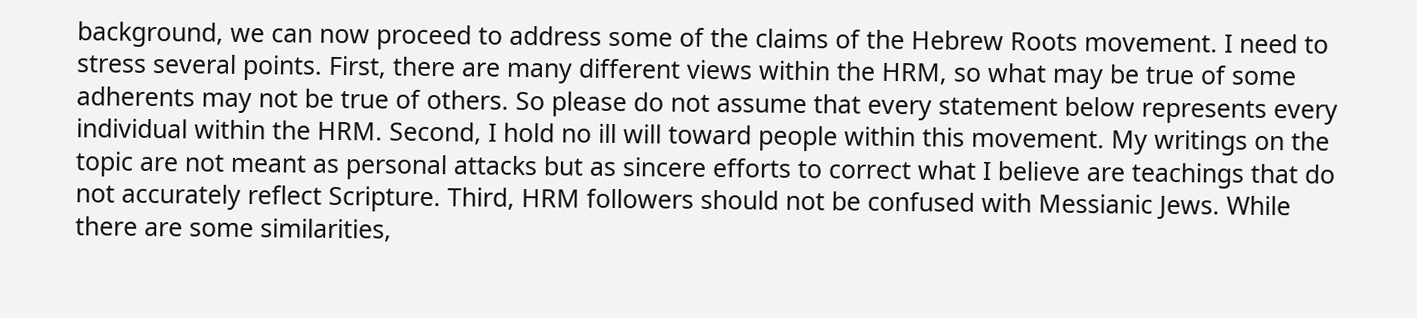background, we can now proceed to address some of the claims of the Hebrew Roots movement. I need to stress several points. First, there are many different views within the HRM, so what may be true of some adherents may not be true of others. So please do not assume that every statement below represents every individual within the HRM. Second, I hold no ill will toward people within this movement. My writings on the topic are not meant as personal attacks but as sincere efforts to correct what I believe are teachings that do not accurately reflect Scripture. Third, HRM followers should not be confused with Messianic Jews. While there are some similarities,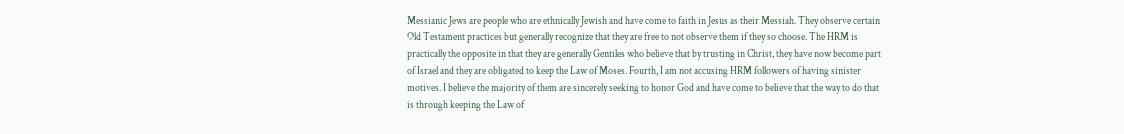Messianic Jews are people who are ethnically Jewish and have come to faith in Jesus as their Messiah. They observe certain Old Testament practices but generally recognize that they are free to not observe them if they so choose. The HRM is practically the opposite in that they are generally Gentiles who believe that by trusting in Christ, they have now become part of Israel and they are obligated to keep the Law of Moses. Fourth, I am not accusing HRM followers of having sinister motives. I believe the majority of them are sincerely seeking to honor God and have come to believe that the way to do that is through keeping the Law of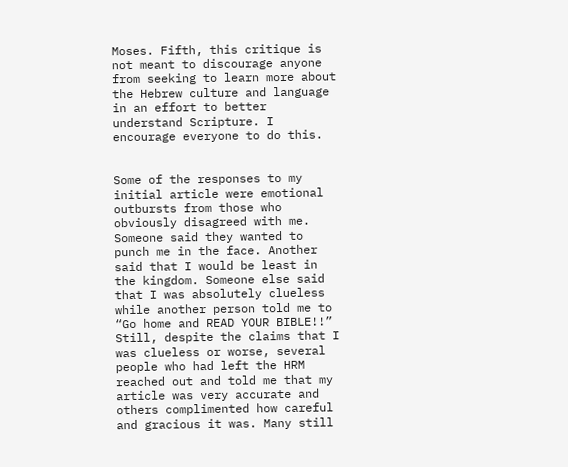Moses. Fifth, this critique is not meant to discourage anyone from seeking to learn more about the Hebrew culture and language in an effort to better understand Scripture. I encourage everyone to do this.


Some of the responses to my initial article were emotional outbursts from those who obviously disagreed with me. Someone said they wanted to punch me in the face. Another said that I would be least in the kingdom. Someone else said that I was absolutely clueless while another person told me to “Go home and READ YOUR BIBLE!!” Still, despite the claims that I was clueless or worse, several people who had left the HRM reached out and told me that my article was very accurate and others complimented how careful and gracious it was. Many still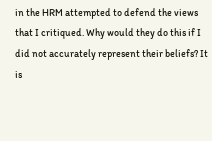in the HRM attempted to defend the views that I critiqued. Why would they do this if I did not accurately represent their beliefs? It is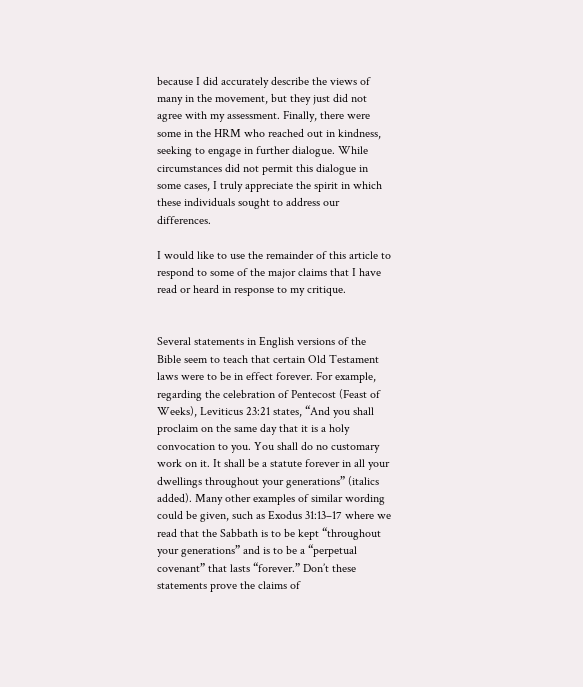because I did accurately describe the views of many in the movement, but they just did not agree with my assessment. Finally, there were some in the HRM who reached out in kindness, seeking to engage in further dialogue. While circumstances did not permit this dialogue in some cases, I truly appreciate the spirit in which these individuals sought to address our differences.

I would like to use the remainder of this article to respond to some of the major claims that I have read or heard in response to my critique.


Several statements in English versions of the Bible seem to teach that certain Old Testament laws were to be in effect forever. For example, regarding the celebration of Pentecost (Feast of Weeks), Leviticus 23:21 states, “And you shall proclaim on the same day that it is a holy convocation to you. You shall do no customary work on it. It shall be a statute forever in all your dwellings throughout your generations” (italics added). Many other examples of similar wording could be given, such as Exodus 31:13–17 where we read that the Sabbath is to be kept “throughout your generations” and is to be a “perpetual covenant” that lasts “forever.” Don’t these statements prove the claims of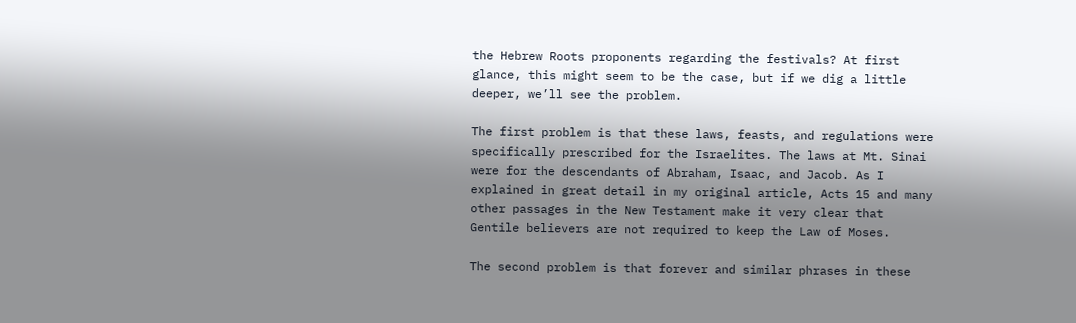the Hebrew Roots proponents regarding the festivals? At first glance, this might seem to be the case, but if we dig a little deeper, we’ll see the problem.

The first problem is that these laws, feasts, and regulations were specifically prescribed for the Israelites. The laws at Mt. Sinai were for the descendants of Abraham, Isaac, and Jacob. As I explained in great detail in my original article, Acts 15 and many other passages in the New Testament make it very clear that Gentile believers are not required to keep the Law of Moses.

The second problem is that forever and similar phrases in these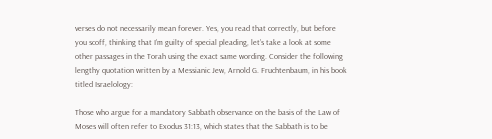verses do not necessarily mean forever. Yes, you read that correctly, but before you scoff, thinking that I’m guilty of special pleading, let’s take a look at some other passages in the Torah using the exact same wording. Consider the following lengthy quotation written by a Messianic Jew, Arnold G. Fruchtenbaum, in his book titled Israelology:

Those who argue for a mandatory Sabbath observance on the basis of the Law of Moses will often refer to Exodus 31:13, which states that the Sabbath is to be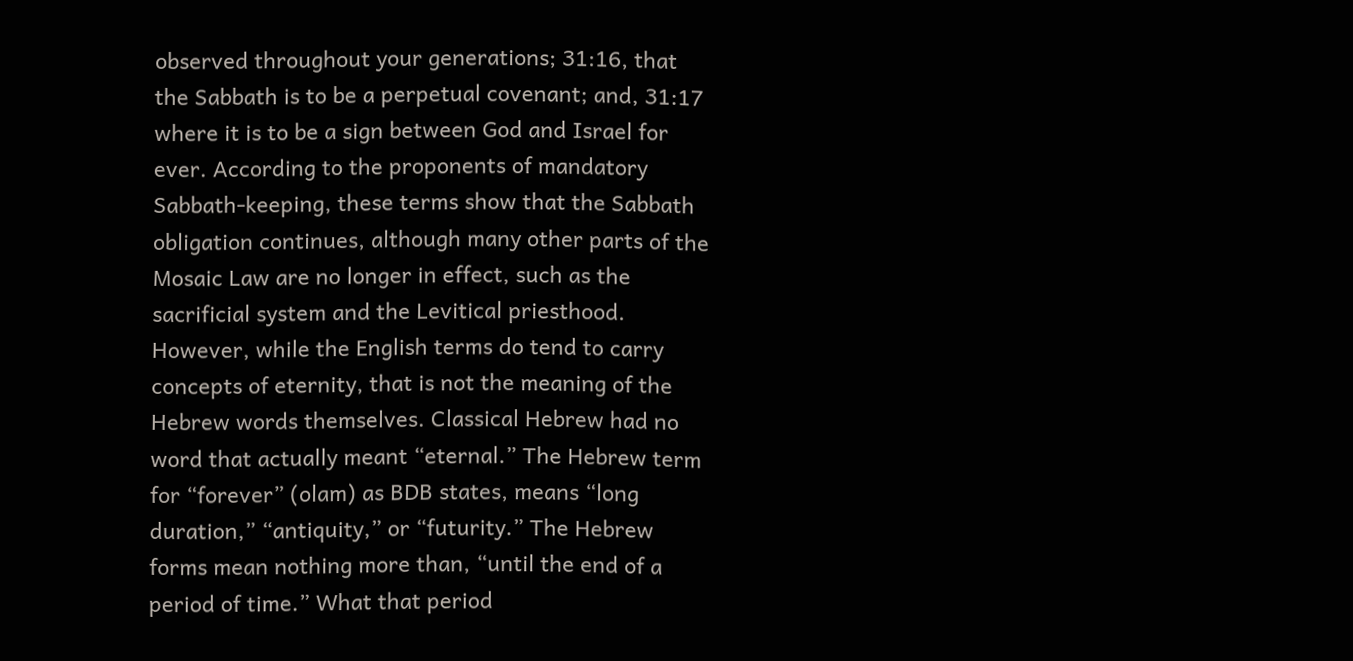observed throughout your generations; 31:16, that the Sabbath is to be a perpetual covenant; and, 31:17 where it is to be a sign between God and Israel for ever. According to the proponents of mandatory Sabbath-keeping, these terms show that the Sabbath obligation continues, although many other parts of the Mosaic Law are no longer in effect, such as the sacrificial system and the Levitical priesthood. However, while the English terms do tend to carry concepts of eternity, that is not the meaning of the Hebrew words themselves. Classical Hebrew had no word that actually meant “eternal.” The Hebrew term for “forever” (olam) as BDB states, means “long duration,” “antiquity,” or “futurity.” The Hebrew forms mean nothing more than, “until the end of a period of time.” What that period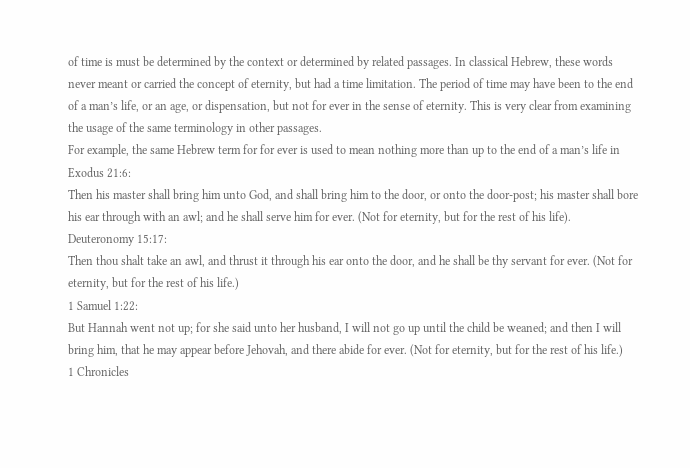of time is must be determined by the context or determined by related passages. In classical Hebrew, these words never meant or carried the concept of eternity, but had a time limitation. The period of time may have been to the end of a man’s life, or an age, or dispensation, but not for ever in the sense of eternity. This is very clear from examining the usage of the same terminology in other passages.
For example, the same Hebrew term for for ever is used to mean nothing more than up to the end of a man’s life in Exodus 21:6:
Then his master shall bring him unto God, and shall bring him to the door, or onto the door-post; his master shall bore his ear through with an awl; and he shall serve him for ever. (Not for eternity, but for the rest of his life).
Deuteronomy 15:17:
Then thou shalt take an awl, and thrust it through his ear onto the door, and he shall be thy servant for ever. (Not for eternity, but for the rest of his life.)
1 Samuel 1:22:
But Hannah went not up; for she said unto her husband, I will not go up until the child be weaned; and then I will bring him, that he may appear before Jehovah, and there abide for ever. (Not for eternity, but for the rest of his life.)
1 Chronicles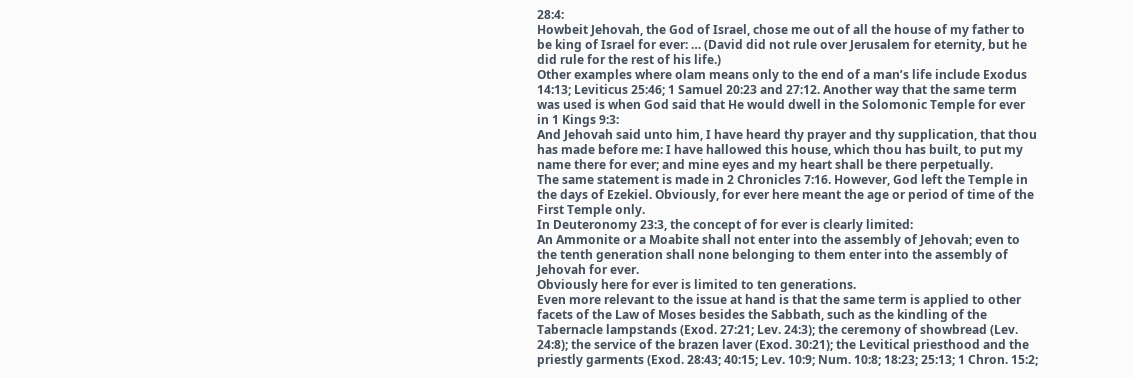28:4:
Howbeit Jehovah, the God of Israel, chose me out of all the house of my father to be king of Israel for ever: … (David did not rule over Jerusalem for eternity, but he did rule for the rest of his life.)
Other examples where olam means only to the end of a man’s life include Exodus 14:13; Leviticus 25:46; 1 Samuel 20:23 and 27:12. Another way that the same term was used is when God said that He would dwell in the Solomonic Temple for ever in 1 Kings 9:3:
And Jehovah said unto him, I have heard thy prayer and thy supplication, that thou has made before me: I have hallowed this house, which thou has built, to put my name there for ever; and mine eyes and my heart shall be there perpetually.
The same statement is made in 2 Chronicles 7:16. However, God left the Temple in the days of Ezekiel. Obviously, for ever here meant the age or period of time of the First Temple only.
In Deuteronomy 23:3, the concept of for ever is clearly limited:
An Ammonite or a Moabite shall not enter into the assembly of Jehovah; even to the tenth generation shall none belonging to them enter into the assembly of Jehovah for ever.
Obviously here for ever is limited to ten generations.
Even more relevant to the issue at hand is that the same term is applied to other facets of the Law of Moses besides the Sabbath, such as the kindling of the Tabernacle lampstands (Exod. 27:21; Lev. 24:3); the ceremony of showbread (Lev. 24:8); the service of the brazen laver (Exod. 30:21); the Levitical priesthood and the priestly garments (Exod. 28:43; 40:15; Lev. 10:9; Num. 10:8; 18:23; 25:13; 1 Chron. 15:2;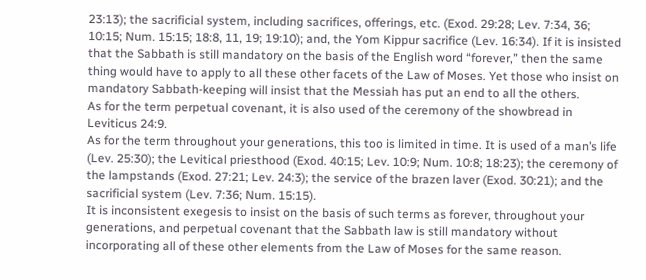23:13); the sacrificial system, including sacrifices, offerings, etc. (Exod. 29:28; Lev. 7:34, 36; 10:15; Num. 15:15; 18:8, 11, 19; 19:10); and, the Yom Kippur sacrifice (Lev. 16:34). If it is insisted that the Sabbath is still mandatory on the basis of the English word “forever,” then the same thing would have to apply to all these other facets of the Law of Moses. Yet those who insist on mandatory Sabbath-keeping will insist that the Messiah has put an end to all the others.
As for the term perpetual covenant, it is also used of the ceremony of the showbread in Leviticus 24:9.
As for the term throughout your generations, this too is limited in time. It is used of a man’s life (Lev. 25:30); the Levitical priesthood (Exod. 40:15; Lev. 10:9; Num. 10:8; 18:23); the ceremony of the lampstands (Exod. 27:21; Lev. 24:3); the service of the brazen laver (Exod. 30:21); and the sacrificial system (Lev. 7:36; Num. 15:15).
It is inconsistent exegesis to insist on the basis of such terms as forever, throughout your generations, and perpetual covenant that the Sabbath law is still mandatory without incorporating all of these other elements from the Law of Moses for the same reason.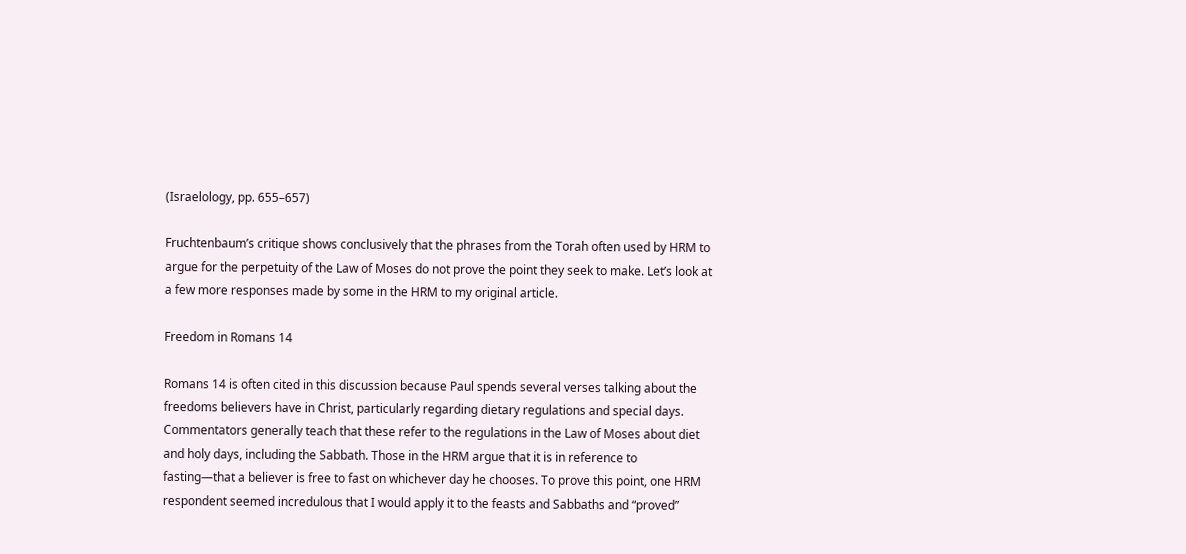(Israelology, pp. 655–657)

Fruchtenbaum’s critique shows conclusively that the phrases from the Torah often used by HRM to argue for the perpetuity of the Law of Moses do not prove the point they seek to make. Let’s look at a few more responses made by some in the HRM to my original article.

Freedom in Romans 14

Romans 14 is often cited in this discussion because Paul spends several verses talking about the freedoms believers have in Christ, particularly regarding dietary regulations and special days. Commentators generally teach that these refer to the regulations in the Law of Moses about diet and holy days, including the Sabbath. Those in the HRM argue that it is in reference to fasting—that a believer is free to fast on whichever day he chooses. To prove this point, one HRM respondent seemed incredulous that I would apply it to the feasts and Sabbaths and “proved”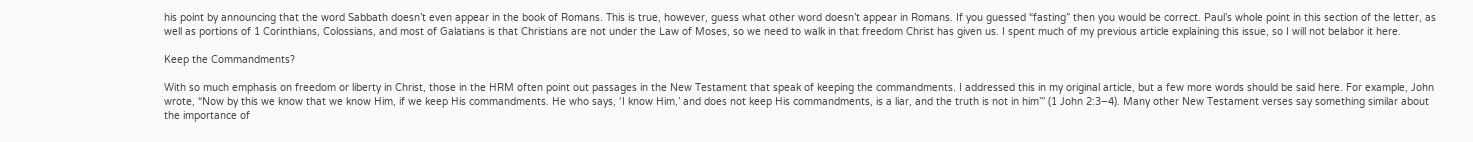his point by announcing that the word Sabbath doesn’t even appear in the book of Romans. This is true, however, guess what other word doesn’t appear in Romans. If you guessed “fasting” then you would be correct. Paul’s whole point in this section of the letter, as well as portions of 1 Corinthians, Colossians, and most of Galatians is that Christians are not under the Law of Moses, so we need to walk in that freedom Christ has given us. I spent much of my previous article explaining this issue, so I will not belabor it here.

Keep the Commandments?

With so much emphasis on freedom or liberty in Christ, those in the HRM often point out passages in the New Testament that speak of keeping the commandments. I addressed this in my original article, but a few more words should be said here. For example, John wrote, “Now by this we know that we know Him, if we keep His commandments. He who says, ‘I know Him,’ and does not keep His commandments, is a liar, and the truth is not in him’” (1 John 2:3–4). Many other New Testament verses say something similar about the importance of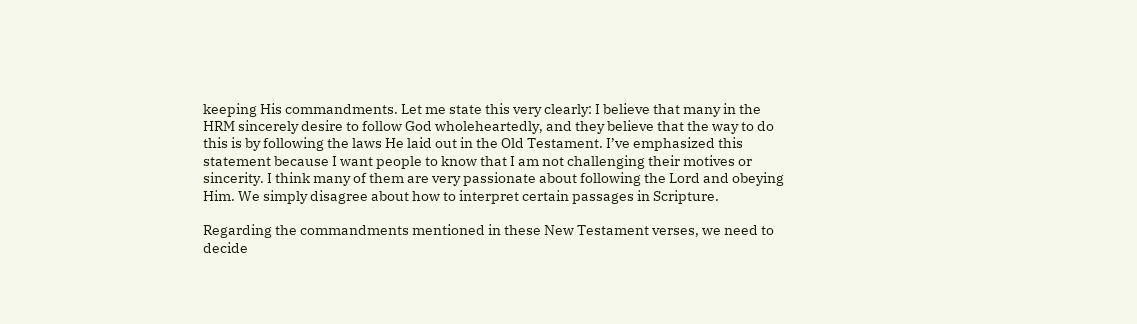keeping His commandments. Let me state this very clearly: I believe that many in the HRM sincerely desire to follow God wholeheartedly, and they believe that the way to do this is by following the laws He laid out in the Old Testament. I’ve emphasized this statement because I want people to know that I am not challenging their motives or sincerity. I think many of them are very passionate about following the Lord and obeying Him. We simply disagree about how to interpret certain passages in Scripture.

Regarding the commandments mentioned in these New Testament verses, we need to decide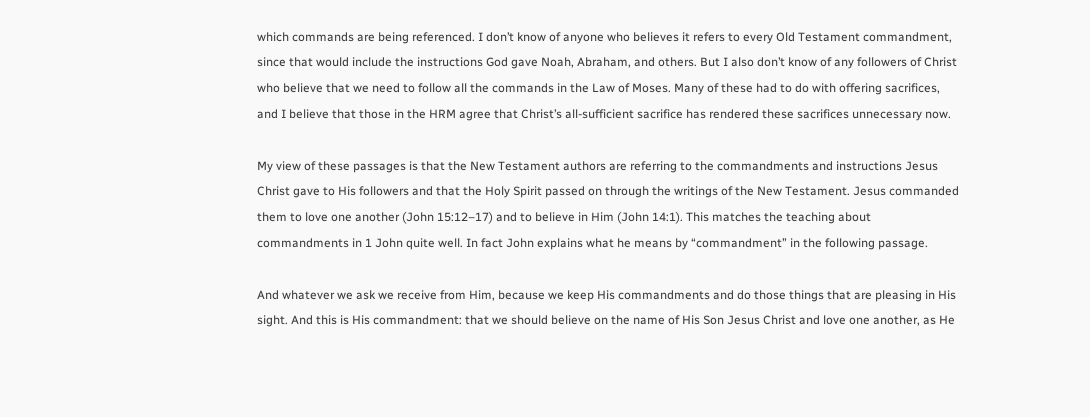which commands are being referenced. I don’t know of anyone who believes it refers to every Old Testament commandment, since that would include the instructions God gave Noah, Abraham, and others. But I also don’t know of any followers of Christ who believe that we need to follow all the commands in the Law of Moses. Many of these had to do with offering sacrifices, and I believe that those in the HRM agree that Christ’s all-sufficient sacrifice has rendered these sacrifices unnecessary now.

My view of these passages is that the New Testament authors are referring to the commandments and instructions Jesus Christ gave to His followers and that the Holy Spirit passed on through the writings of the New Testament. Jesus commanded them to love one another (John 15:12–17) and to believe in Him (John 14:1). This matches the teaching about commandments in 1 John quite well. In fact John explains what he means by “commandment” in the following passage.

And whatever we ask we receive from Him, because we keep His commandments and do those things that are pleasing in His sight. And this is His commandment: that we should believe on the name of His Son Jesus Christ and love one another, as He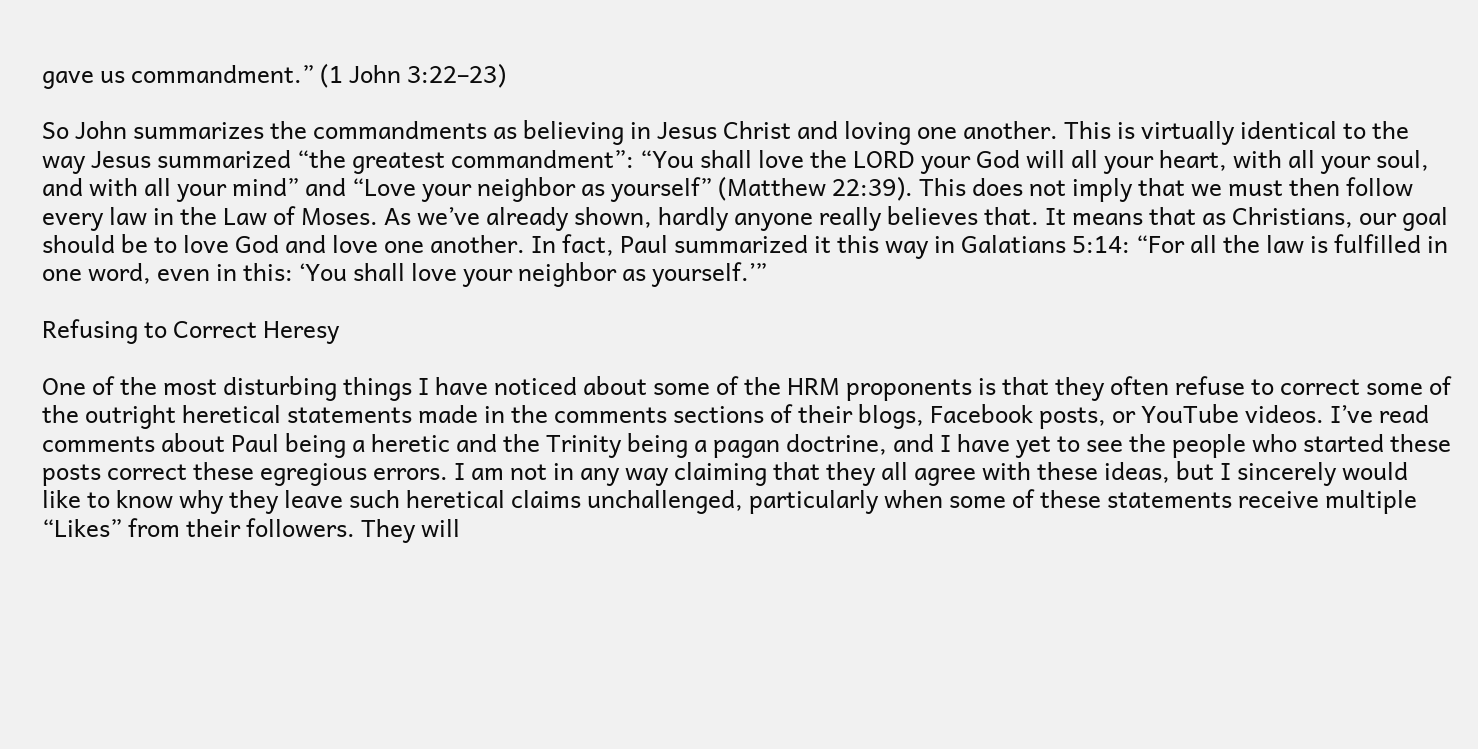gave us commandment.” (1 John 3:22–23)

So John summarizes the commandments as believing in Jesus Christ and loving one another. This is virtually identical to the way Jesus summarized “the greatest commandment”: “You shall love the LORD your God will all your heart, with all your soul, and with all your mind” and “Love your neighbor as yourself” (Matthew 22:39). This does not imply that we must then follow every law in the Law of Moses. As we’ve already shown, hardly anyone really believes that. It means that as Christians, our goal should be to love God and love one another. In fact, Paul summarized it this way in Galatians 5:14: “For all the law is fulfilled in one word, even in this: ‘You shall love your neighbor as yourself.’”

Refusing to Correct Heresy

One of the most disturbing things I have noticed about some of the HRM proponents is that they often refuse to correct some of the outright heretical statements made in the comments sections of their blogs, Facebook posts, or YouTube videos. I’ve read comments about Paul being a heretic and the Trinity being a pagan doctrine, and I have yet to see the people who started these posts correct these egregious errors. I am not in any way claiming that they all agree with these ideas, but I sincerely would like to know why they leave such heretical claims unchallenged, particularly when some of these statements receive multiple “Likes” from their followers. They will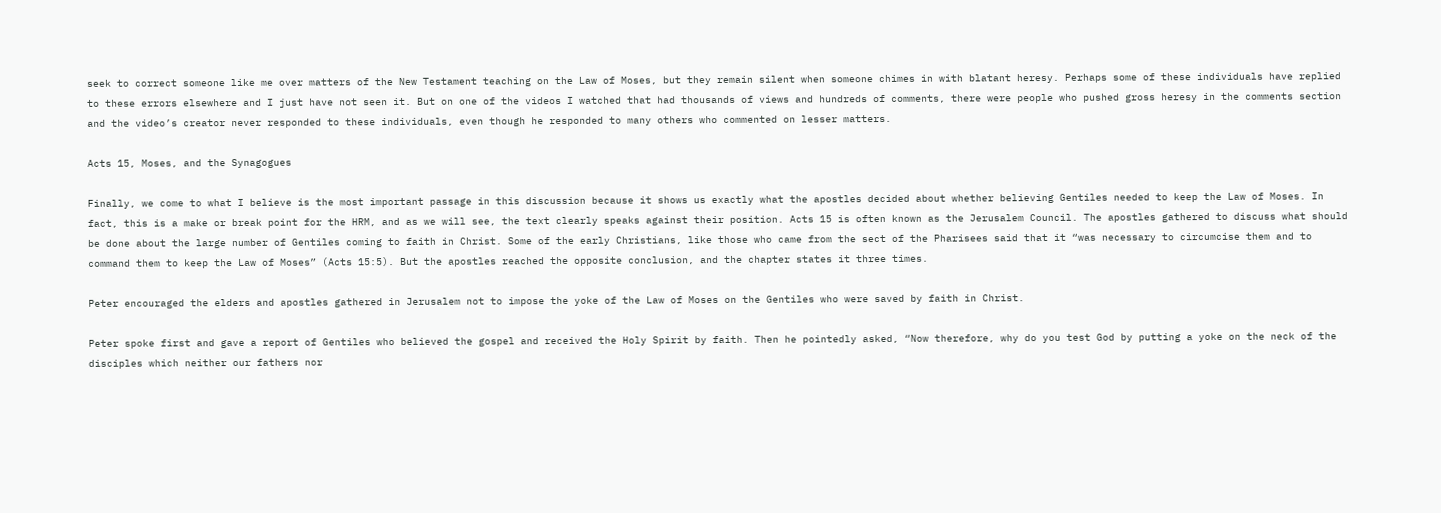seek to correct someone like me over matters of the New Testament teaching on the Law of Moses, but they remain silent when someone chimes in with blatant heresy. Perhaps some of these individuals have replied to these errors elsewhere and I just have not seen it. But on one of the videos I watched that had thousands of views and hundreds of comments, there were people who pushed gross heresy in the comments section and the video’s creator never responded to these individuals, even though he responded to many others who commented on lesser matters.

Acts 15, Moses, and the Synagogues

Finally, we come to what I believe is the most important passage in this discussion because it shows us exactly what the apostles decided about whether believing Gentiles needed to keep the Law of Moses. In fact, this is a make or break point for the HRM, and as we will see, the text clearly speaks against their position. Acts 15 is often known as the Jerusalem Council. The apostles gathered to discuss what should be done about the large number of Gentiles coming to faith in Christ. Some of the early Christians, like those who came from the sect of the Pharisees said that it “was necessary to circumcise them and to command them to keep the Law of Moses” (Acts 15:5). But the apostles reached the opposite conclusion, and the chapter states it three times.

Peter encouraged the elders and apostles gathered in Jerusalem not to impose the yoke of the Law of Moses on the Gentiles who were saved by faith in Christ.

Peter spoke first and gave a report of Gentiles who believed the gospel and received the Holy Spirit by faith. Then he pointedly asked, “Now therefore, why do you test God by putting a yoke on the neck of the disciples which neither our fathers nor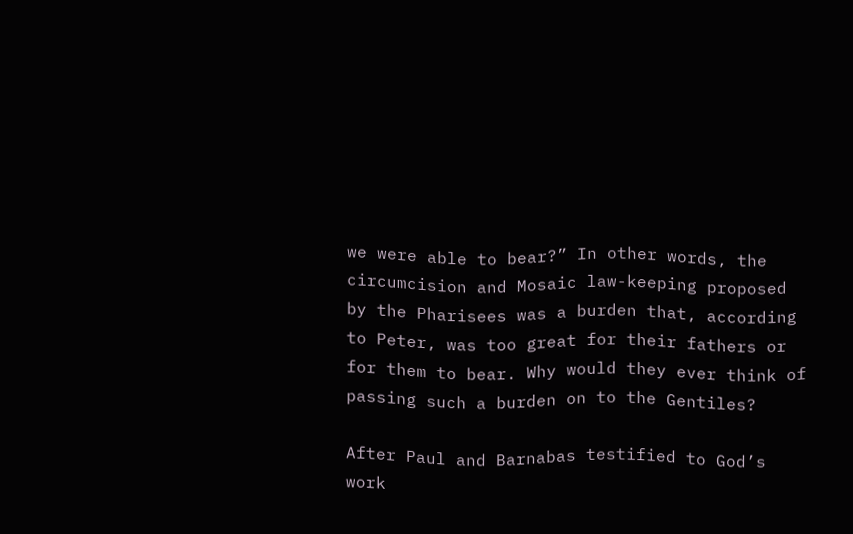we were able to bear?” In other words, the circumcision and Mosaic law-keeping proposed by the Pharisees was a burden that, according to Peter, was too great for their fathers or for them to bear. Why would they ever think of passing such a burden on to the Gentiles?

After Paul and Barnabas testified to God’s work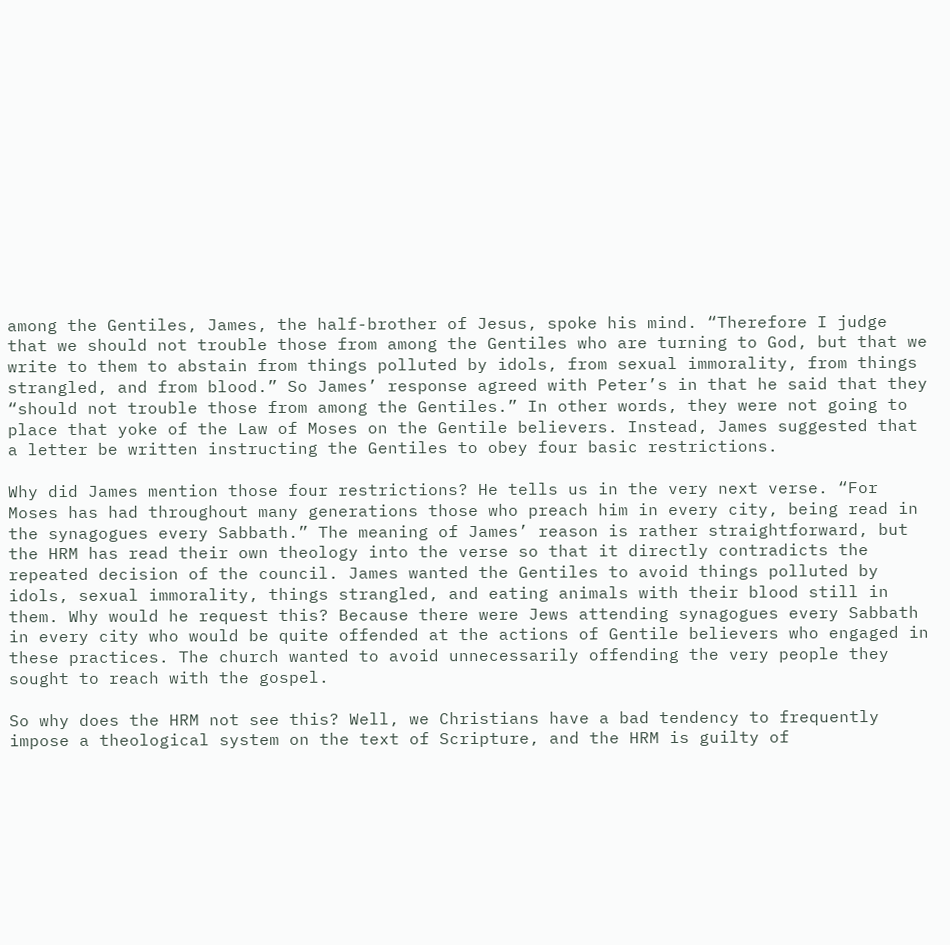among the Gentiles, James, the half-brother of Jesus, spoke his mind. “Therefore I judge that we should not trouble those from among the Gentiles who are turning to God, but that we write to them to abstain from things polluted by idols, from sexual immorality, from things strangled, and from blood.” So James’ response agreed with Peter’s in that he said that they “should not trouble those from among the Gentiles.” In other words, they were not going to place that yoke of the Law of Moses on the Gentile believers. Instead, James suggested that a letter be written instructing the Gentiles to obey four basic restrictions.

Why did James mention those four restrictions? He tells us in the very next verse. “For Moses has had throughout many generations those who preach him in every city, being read in the synagogues every Sabbath.” The meaning of James’ reason is rather straightforward, but the HRM has read their own theology into the verse so that it directly contradicts the repeated decision of the council. James wanted the Gentiles to avoid things polluted by idols, sexual immorality, things strangled, and eating animals with their blood still in them. Why would he request this? Because there were Jews attending synagogues every Sabbath in every city who would be quite offended at the actions of Gentile believers who engaged in these practices. The church wanted to avoid unnecessarily offending the very people they sought to reach with the gospel.

So why does the HRM not see this? Well, we Christians have a bad tendency to frequently impose a theological system on the text of Scripture, and the HRM is guilty of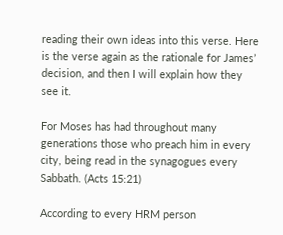reading their own ideas into this verse. Here is the verse again as the rationale for James’ decision, and then I will explain how they see it.

For Moses has had throughout many generations those who preach him in every city, being read in the synagogues every Sabbath. (Acts 15:21)

According to every HRM person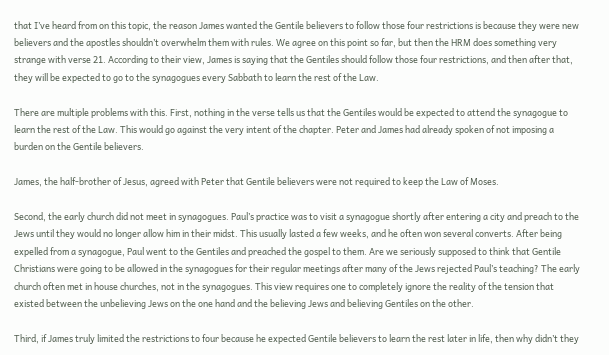that I’ve heard from on this topic, the reason James wanted the Gentile believers to follow those four restrictions is because they were new believers and the apostles shouldn’t overwhelm them with rules. We agree on this point so far, but then the HRM does something very strange with verse 21. According to their view, James is saying that the Gentiles should follow those four restrictions, and then after that, they will be expected to go to the synagogues every Sabbath to learn the rest of the Law.

There are multiple problems with this. First, nothing in the verse tells us that the Gentiles would be expected to attend the synagogue to learn the rest of the Law. This would go against the very intent of the chapter. Peter and James had already spoken of not imposing a burden on the Gentile believers.

James, the half-brother of Jesus, agreed with Peter that Gentile believers were not required to keep the Law of Moses.

Second, the early church did not meet in synagogues. Paul’s practice was to visit a synagogue shortly after entering a city and preach to the Jews until they would no longer allow him in their midst. This usually lasted a few weeks, and he often won several converts. After being expelled from a synagogue, Paul went to the Gentiles and preached the gospel to them. Are we seriously supposed to think that Gentile Christians were going to be allowed in the synagogues for their regular meetings after many of the Jews rejected Paul’s teaching? The early church often met in house churches, not in the synagogues. This view requires one to completely ignore the reality of the tension that existed between the unbelieving Jews on the one hand and the believing Jews and believing Gentiles on the other.

Third, if James truly limited the restrictions to four because he expected Gentile believers to learn the rest later in life, then why didn’t they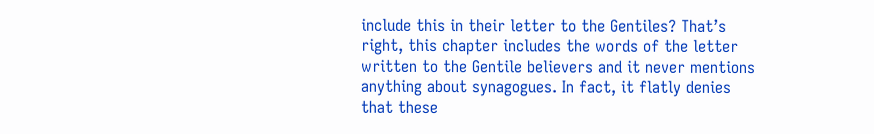include this in their letter to the Gentiles? That’s right, this chapter includes the words of the letter written to the Gentile believers and it never mentions anything about synagogues. In fact, it flatly denies that these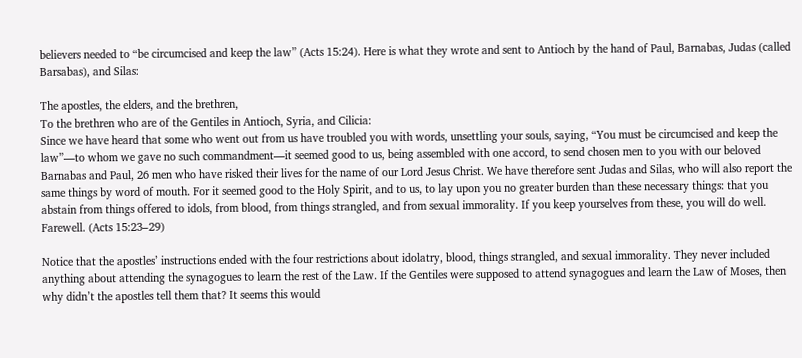believers needed to “be circumcised and keep the law” (Acts 15:24). Here is what they wrote and sent to Antioch by the hand of Paul, Barnabas, Judas (called Barsabas), and Silas:

The apostles, the elders, and the brethren,
To the brethren who are of the Gentiles in Antioch, Syria, and Cilicia:
Since we have heard that some who went out from us have troubled you with words, unsettling your souls, saying, “You must be circumcised and keep the law”—to whom we gave no such commandment—it seemed good to us, being assembled with one accord, to send chosen men to you with our beloved Barnabas and Paul, 26 men who have risked their lives for the name of our Lord Jesus Christ. We have therefore sent Judas and Silas, who will also report the same things by word of mouth. For it seemed good to the Holy Spirit, and to us, to lay upon you no greater burden than these necessary things: that you abstain from things offered to idols, from blood, from things strangled, and from sexual immorality. If you keep yourselves from these, you will do well. Farewell. (Acts 15:23–29)

Notice that the apostles’ instructions ended with the four restrictions about idolatry, blood, things strangled, and sexual immorality. They never included anything about attending the synagogues to learn the rest of the Law. If the Gentiles were supposed to attend synagogues and learn the Law of Moses, then why didn’t the apostles tell them that? It seems this would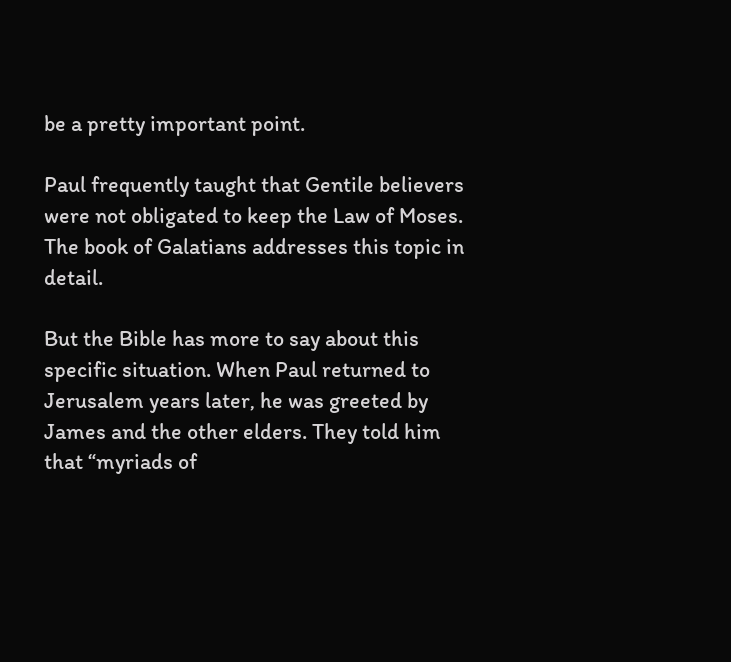be a pretty important point.

Paul frequently taught that Gentile believers were not obligated to keep the Law of Moses. The book of Galatians addresses this topic in detail.

But the Bible has more to say about this specific situation. When Paul returned to Jerusalem years later, he was greeted by James and the other elders. They told him that “myriads of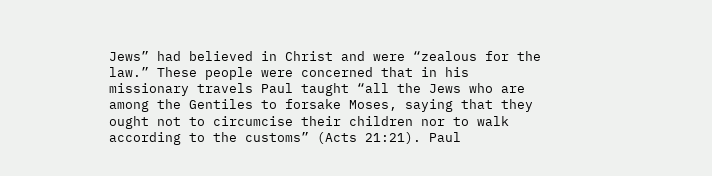Jews” had believed in Christ and were “zealous for the law.” These people were concerned that in his missionary travels Paul taught “all the Jews who are among the Gentiles to forsake Moses, saying that they ought not to circumcise their children nor to walk according to the customs” (Acts 21:21). Paul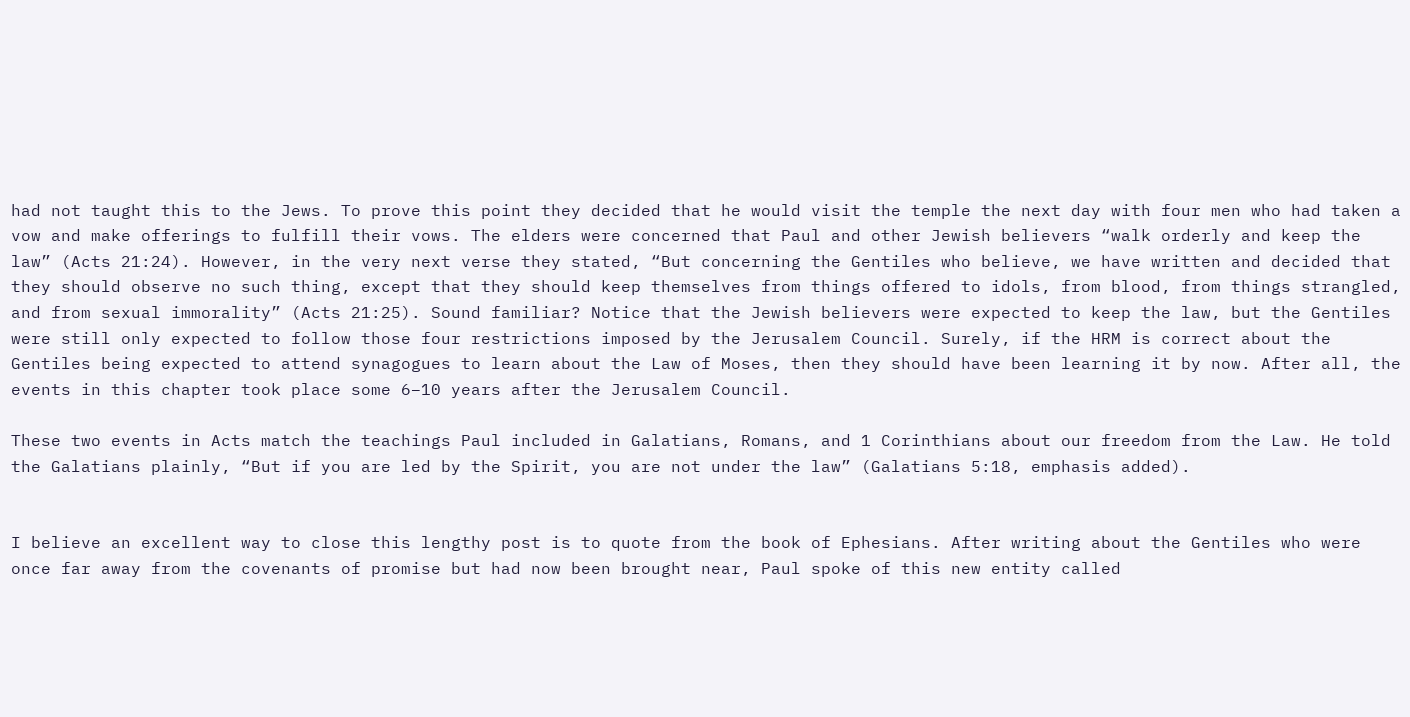had not taught this to the Jews. To prove this point they decided that he would visit the temple the next day with four men who had taken a vow and make offerings to fulfill their vows. The elders were concerned that Paul and other Jewish believers “walk orderly and keep the law” (Acts 21:24). However, in the very next verse they stated, “But concerning the Gentiles who believe, we have written and decided that they should observe no such thing, except that they should keep themselves from things offered to idols, from blood, from things strangled, and from sexual immorality” (Acts 21:25). Sound familiar? Notice that the Jewish believers were expected to keep the law, but the Gentiles were still only expected to follow those four restrictions imposed by the Jerusalem Council. Surely, if the HRM is correct about the Gentiles being expected to attend synagogues to learn about the Law of Moses, then they should have been learning it by now. After all, the events in this chapter took place some 6–10 years after the Jerusalem Council.

These two events in Acts match the teachings Paul included in Galatians, Romans, and 1 Corinthians about our freedom from the Law. He told the Galatians plainly, “But if you are led by the Spirit, you are not under the law” (Galatians 5:18, emphasis added).


I believe an excellent way to close this lengthy post is to quote from the book of Ephesians. After writing about the Gentiles who were once far away from the covenants of promise but had now been brought near, Paul spoke of this new entity called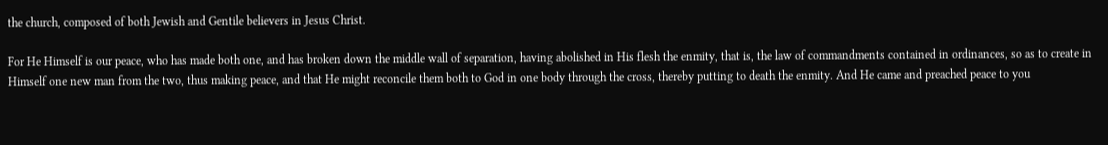the church, composed of both Jewish and Gentile believers in Jesus Christ.

For He Himself is our peace, who has made both one, and has broken down the middle wall of separation, having abolished in His flesh the enmity, that is, the law of commandments contained in ordinances, so as to create in Himself one new man from the two, thus making peace, and that He might reconcile them both to God in one body through the cross, thereby putting to death the enmity. And He came and preached peace to you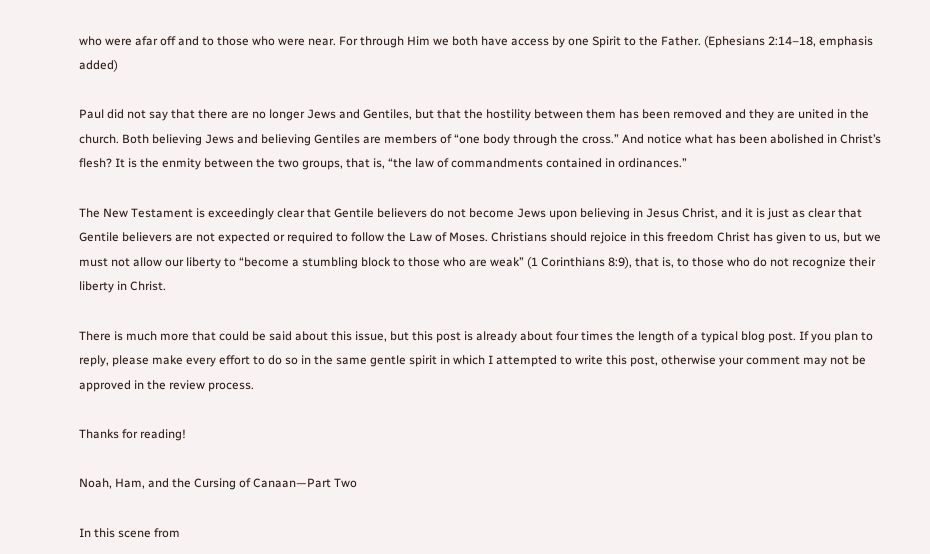who were afar off and to those who were near. For through Him we both have access by one Spirit to the Father. (Ephesians 2:14–18, emphasis added)

Paul did not say that there are no longer Jews and Gentiles, but that the hostility between them has been removed and they are united in the church. Both believing Jews and believing Gentiles are members of “one body through the cross.” And notice what has been abolished in Christ’s flesh? It is the enmity between the two groups, that is, “the law of commandments contained in ordinances.”

The New Testament is exceedingly clear that Gentile believers do not become Jews upon believing in Jesus Christ, and it is just as clear that Gentile believers are not expected or required to follow the Law of Moses. Christians should rejoice in this freedom Christ has given to us, but we must not allow our liberty to “become a stumbling block to those who are weak” (1 Corinthians 8:9), that is, to those who do not recognize their liberty in Christ.

There is much more that could be said about this issue, but this post is already about four times the length of a typical blog post. If you plan to reply, please make every effort to do so in the same gentle spirit in which I attempted to write this post, otherwise your comment may not be approved in the review process.

Thanks for reading!

Noah, Ham, and the Cursing of Canaan—Part Two

In this scene from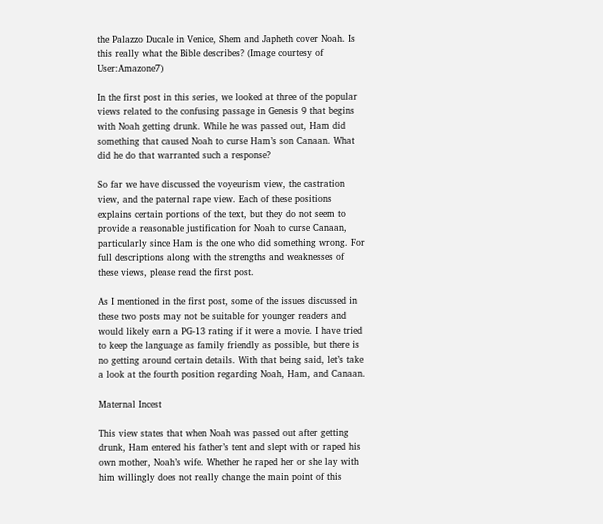the Palazzo Ducale in Venice, Shem and Japheth cover Noah. Is this really what the Bible describes? (Image courtesy of User:Amazone7)

In the first post in this series, we looked at three of the popular views related to the confusing passage in Genesis 9 that begins with Noah getting drunk. While he was passed out, Ham did something that caused Noah to curse Ham’s son Canaan. What did he do that warranted such a response?

So far we have discussed the voyeurism view, the castration view, and the paternal rape view. Each of these positions explains certain portions of the text, but they do not seem to provide a reasonable justification for Noah to curse Canaan, particularly since Ham is the one who did something wrong. For full descriptions along with the strengths and weaknesses of these views, please read the first post.

As I mentioned in the first post, some of the issues discussed in these two posts may not be suitable for younger readers and would likely earn a PG-13 rating if it were a movie. I have tried to keep the language as family friendly as possible, but there is no getting around certain details. With that being said, let’s take a look at the fourth position regarding Noah, Ham, and Canaan.

Maternal Incest

This view states that when Noah was passed out after getting drunk, Ham entered his father’s tent and slept with or raped his own mother, Noah’s wife. Whether he raped her or she lay with him willingly does not really change the main point of this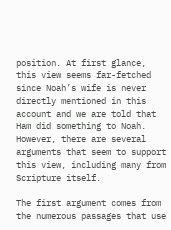position. At first glance, this view seems far-fetched since Noah’s wife is never directly mentioned in this account and we are told that Ham did something to Noah. However, there are several arguments that seem to support this view, including many from Scripture itself.

The first argument comes from the numerous passages that use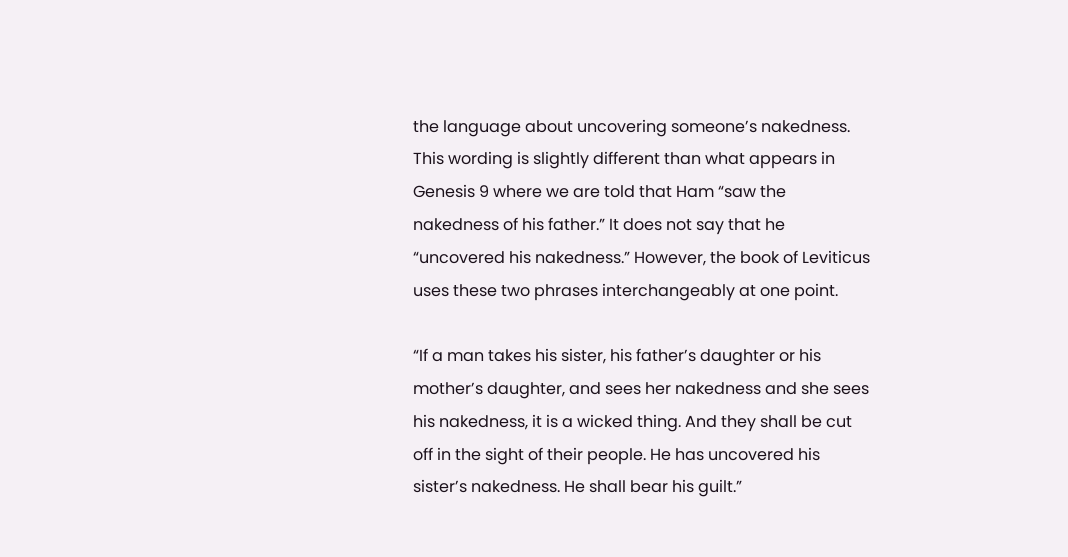the language about uncovering someone’s nakedness. This wording is slightly different than what appears in Genesis 9 where we are told that Ham “saw the nakedness of his father.” It does not say that he “uncovered his nakedness.” However, the book of Leviticus uses these two phrases interchangeably at one point.

“If a man takes his sister, his father’s daughter or his mother’s daughter, and sees her nakedness and she sees his nakedness, it is a wicked thing. And they shall be cut off in the sight of their people. He has uncovered his sister’s nakedness. He shall bear his guilt.”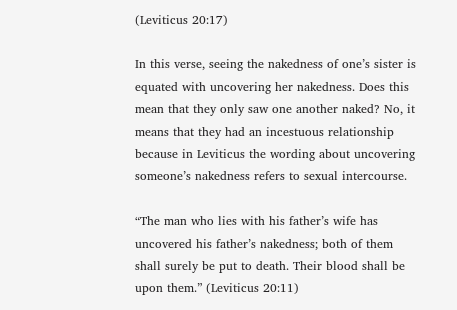(Leviticus 20:17)

In this verse, seeing the nakedness of one’s sister is equated with uncovering her nakedness. Does this mean that they only saw one another naked? No, it means that they had an incestuous relationship because in Leviticus the wording about uncovering someone’s nakedness refers to sexual intercourse.

“The man who lies with his father’s wife has uncovered his father’s nakedness; both of them shall surely be put to death. Their blood shall be upon them.” (Leviticus 20:11)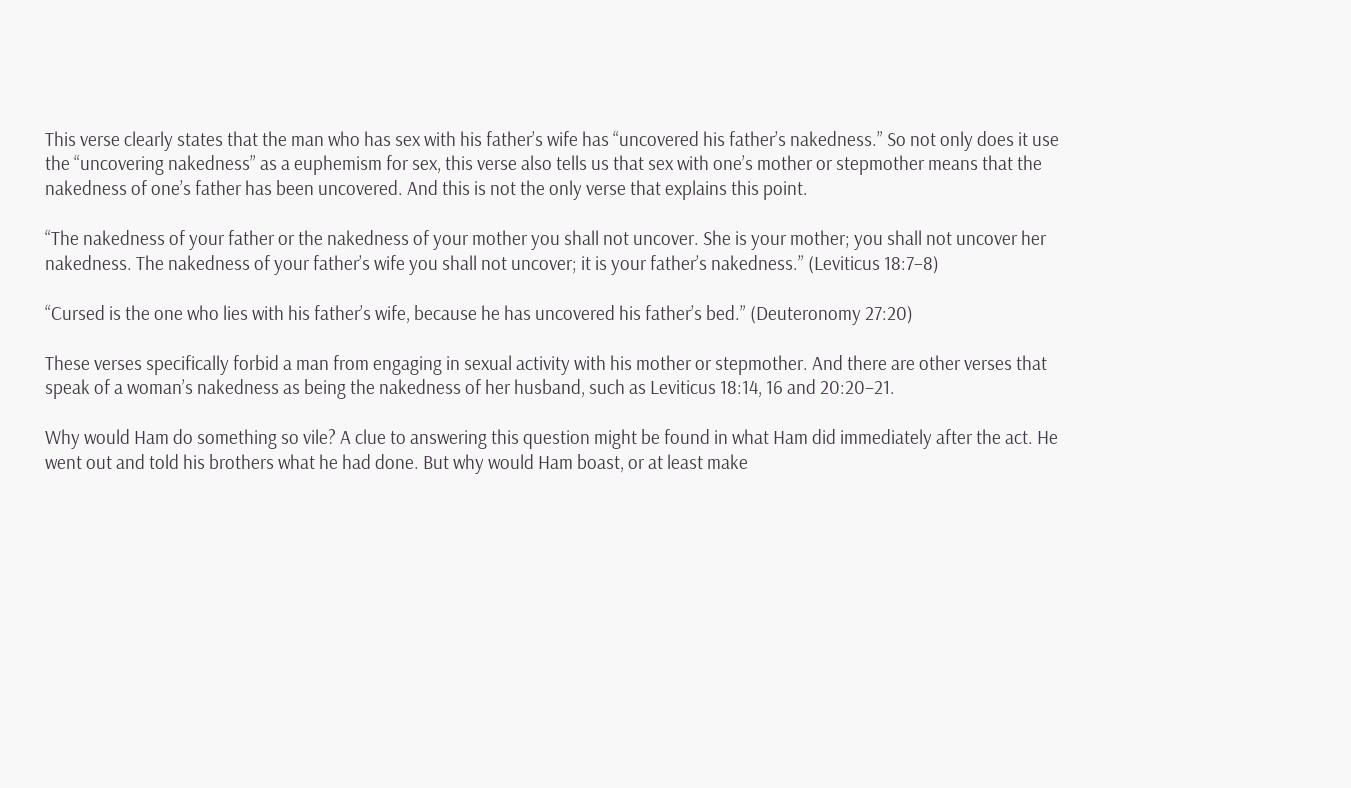This verse clearly states that the man who has sex with his father’s wife has “uncovered his father’s nakedness.” So not only does it use the “uncovering nakedness” as a euphemism for sex, this verse also tells us that sex with one’s mother or stepmother means that the nakedness of one’s father has been uncovered. And this is not the only verse that explains this point.

“The nakedness of your father or the nakedness of your mother you shall not uncover. She is your mother; you shall not uncover her nakedness. The nakedness of your father’s wife you shall not uncover; it is your father’s nakedness.” (Leviticus 18:7–8)

“Cursed is the one who lies with his father’s wife, because he has uncovered his father’s bed.” (Deuteronomy 27:20)

These verses specifically forbid a man from engaging in sexual activity with his mother or stepmother. And there are other verses that speak of a woman’s nakedness as being the nakedness of her husband, such as Leviticus 18:14, 16 and 20:20–21.

Why would Ham do something so vile? A clue to answering this question might be found in what Ham did immediately after the act. He went out and told his brothers what he had done. But why would Ham boast, or at least make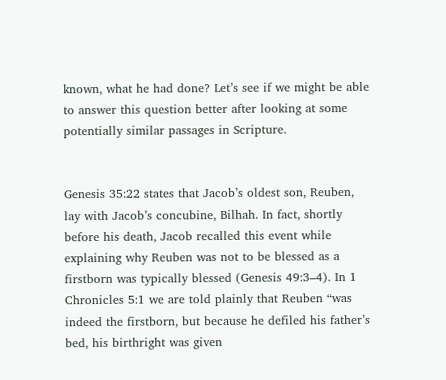known, what he had done? Let’s see if we might be able to answer this question better after looking at some potentially similar passages in Scripture.


Genesis 35:22 states that Jacob’s oldest son, Reuben, lay with Jacob’s concubine, Bilhah. In fact, shortly before his death, Jacob recalled this event while explaining why Reuben was not to be blessed as a firstborn was typically blessed (Genesis 49:3–4). In 1 Chronicles 5:1 we are told plainly that Reuben “was indeed the firstborn, but because he defiled his father’s bed, his birthright was given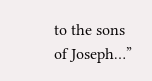to the sons of Joseph…”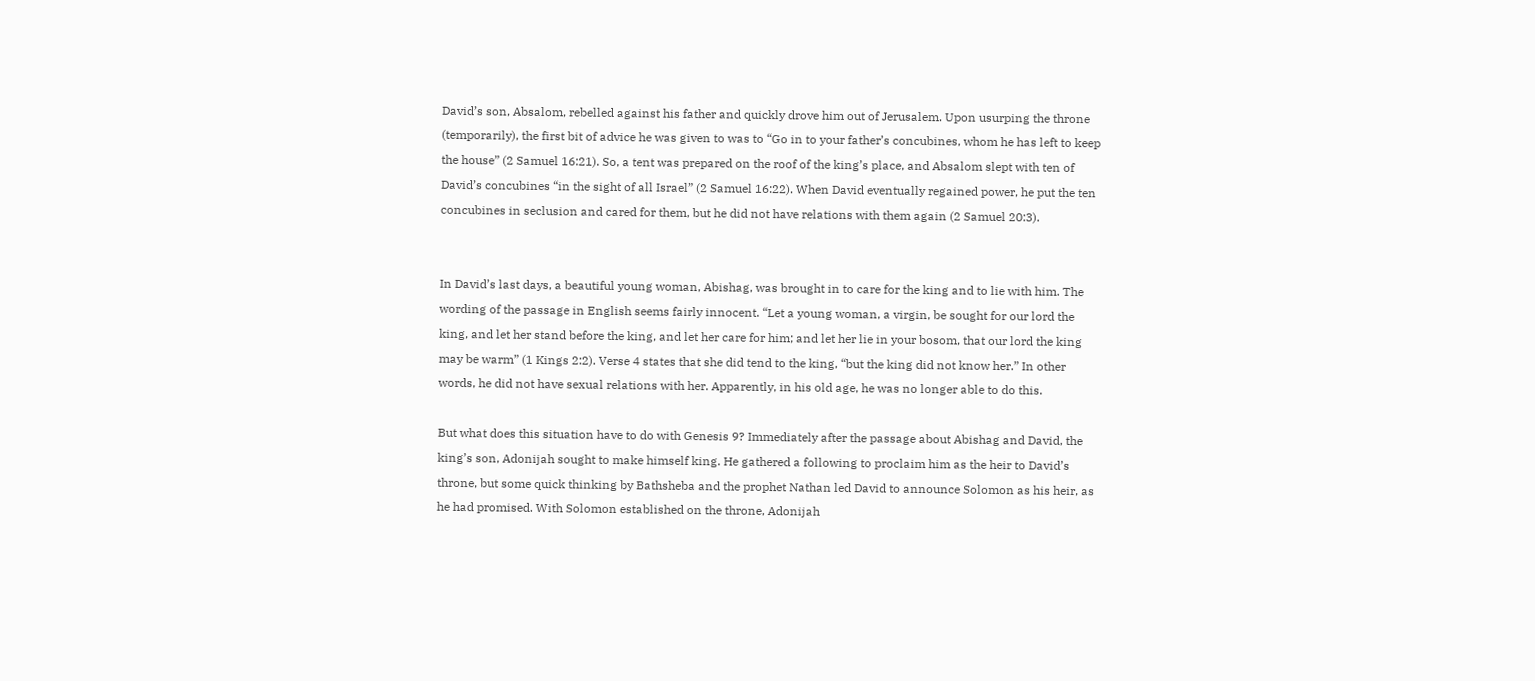David’s son, Absalom, rebelled against his father and quickly drove him out of Jerusalem. Upon usurping the throne (temporarily), the first bit of advice he was given to was to “Go in to your father’s concubines, whom he has left to keep the house” (2 Samuel 16:21). So, a tent was prepared on the roof of the king’s place, and Absalom slept with ten of David’s concubines “in the sight of all Israel” (2 Samuel 16:22). When David eventually regained power, he put the ten concubines in seclusion and cared for them, but he did not have relations with them again (2 Samuel 20:3).


In David’s last days, a beautiful young woman, Abishag, was brought in to care for the king and to lie with him. The wording of the passage in English seems fairly innocent. “Let a young woman, a virgin, be sought for our lord the king, and let her stand before the king, and let her care for him; and let her lie in your bosom, that our lord the king may be warm” (1 Kings 2:2). Verse 4 states that she did tend to the king, “but the king did not know her.” In other words, he did not have sexual relations with her. Apparently, in his old age, he was no longer able to do this.

But what does this situation have to do with Genesis 9? Immediately after the passage about Abishag and David, the king’s son, Adonijah sought to make himself king. He gathered a following to proclaim him as the heir to David’s throne, but some quick thinking by Bathsheba and the prophet Nathan led David to announce Solomon as his heir, as he had promised. With Solomon established on the throne, Adonijah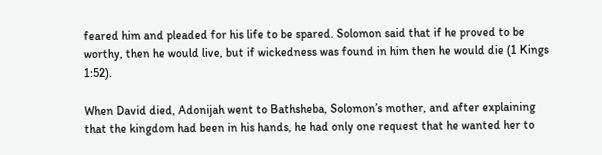feared him and pleaded for his life to be spared. Solomon said that if he proved to be worthy, then he would live, but if wickedness was found in him then he would die (1 Kings 1:52).

When David died, Adonijah went to Bathsheba, Solomon’s mother, and after explaining that the kingdom had been in his hands, he had only one request that he wanted her to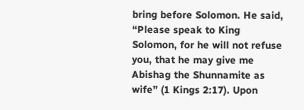bring before Solomon. He said, “Please speak to King Solomon, for he will not refuse you, that he may give me Abishag the Shunnamite as wife” (1 Kings 2:17). Upon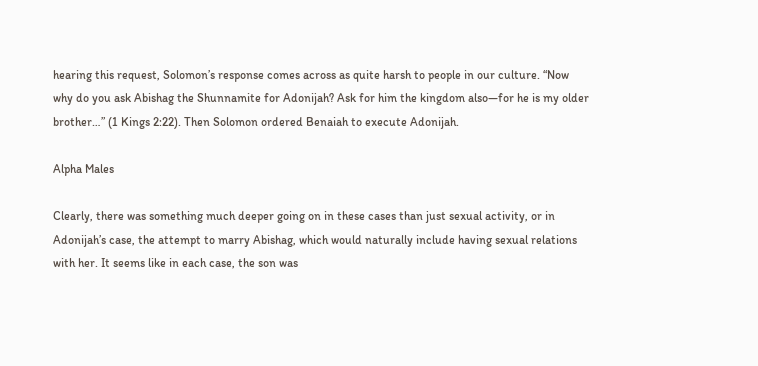hearing this request, Solomon’s response comes across as quite harsh to people in our culture. “Now why do you ask Abishag the Shunnamite for Adonijah? Ask for him the kingdom also—for he is my older brother…” (1 Kings 2:22). Then Solomon ordered Benaiah to execute Adonijah.

Alpha Males

Clearly, there was something much deeper going on in these cases than just sexual activity, or in Adonijah’s case, the attempt to marry Abishag, which would naturally include having sexual relations with her. It seems like in each case, the son was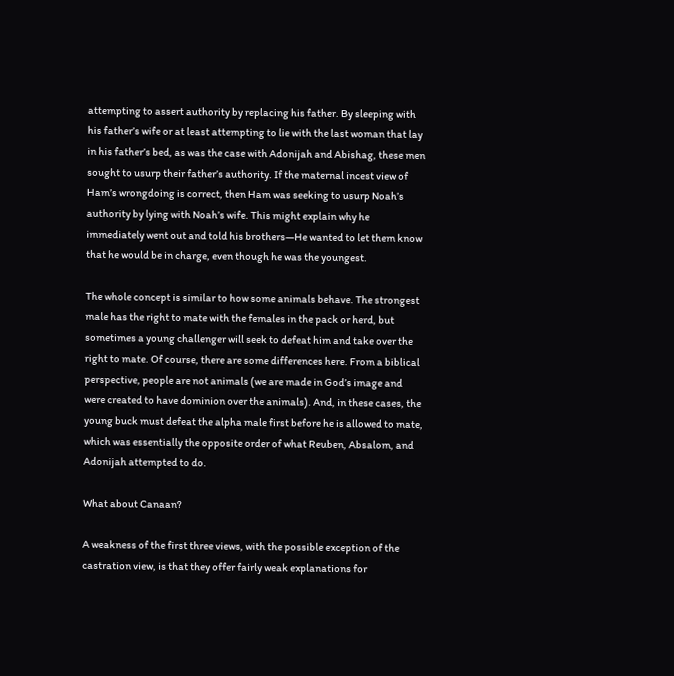attempting to assert authority by replacing his father. By sleeping with his father’s wife or at least attempting to lie with the last woman that lay in his father’s bed, as was the case with Adonijah and Abishag, these men sought to usurp their father’s authority. If the maternal incest view of Ham’s wrongdoing is correct, then Ham was seeking to usurp Noah’s authority by lying with Noah’s wife. This might explain why he immediately went out and told his brothers—He wanted to let them know that he would be in charge, even though he was the youngest.

The whole concept is similar to how some animals behave. The strongest male has the right to mate with the females in the pack or herd, but sometimes a young challenger will seek to defeat him and take over the right to mate. Of course, there are some differences here. From a biblical perspective, people are not animals (we are made in God’s image and were created to have dominion over the animals). And, in these cases, the young buck must defeat the alpha male first before he is allowed to mate, which was essentially the opposite order of what Reuben, Absalom, and Adonijah attempted to do.

What about Canaan?

A weakness of the first three views, with the possible exception of the castration view, is that they offer fairly weak explanations for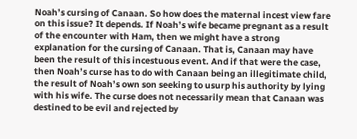Noah’s cursing of Canaan. So how does the maternal incest view fare on this issue? It depends. If Noah’s wife became pregnant as a result of the encounter with Ham, then we might have a strong explanation for the cursing of Canaan. That is, Canaan may have been the result of this incestuous event. And if that were the case, then Noah’s curse has to do with Canaan being an illegitimate child, the result of Noah’s own son seeking to usurp his authority by lying with his wife. The curse does not necessarily mean that Canaan was destined to be evil and rejected by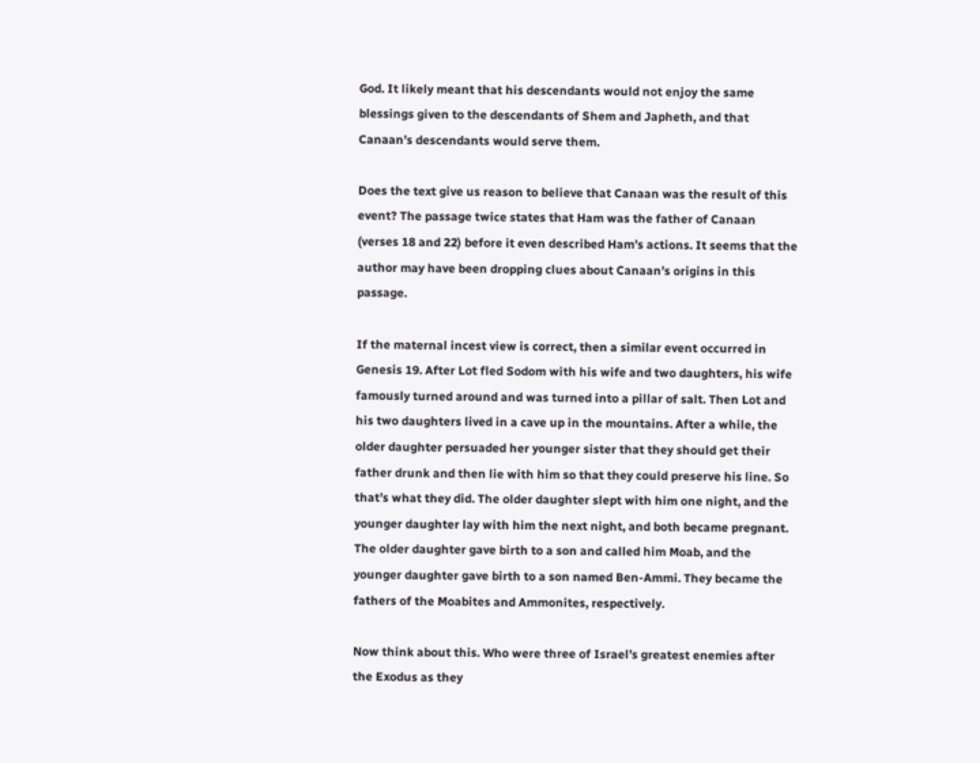God. It likely meant that his descendants would not enjoy the same blessings given to the descendants of Shem and Japheth, and that Canaan’s descendants would serve them.

Does the text give us reason to believe that Canaan was the result of this event? The passage twice states that Ham was the father of Canaan (verses 18 and 22) before it even described Ham’s actions. It seems that the author may have been dropping clues about Canaan’s origins in this passage.

If the maternal incest view is correct, then a similar event occurred in Genesis 19. After Lot fled Sodom with his wife and two daughters, his wife famously turned around and was turned into a pillar of salt. Then Lot and his two daughters lived in a cave up in the mountains. After a while, the older daughter persuaded her younger sister that they should get their father drunk and then lie with him so that they could preserve his line. So that’s what they did. The older daughter slept with him one night, and the younger daughter lay with him the next night, and both became pregnant. The older daughter gave birth to a son and called him Moab, and the younger daughter gave birth to a son named Ben-Ammi. They became the fathers of the Moabites and Ammonites, respectively.

Now think about this. Who were three of Israel’s greatest enemies after the Exodus as they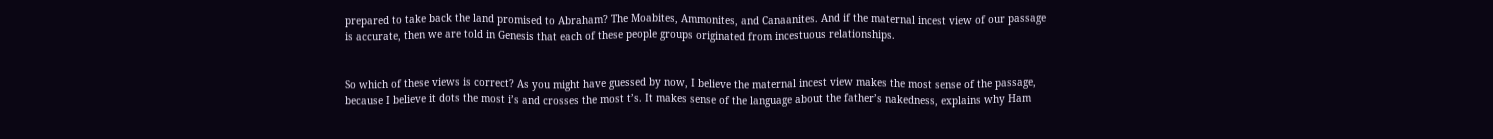prepared to take back the land promised to Abraham? The Moabites, Ammonites, and Canaanites. And if the maternal incest view of our passage is accurate, then we are told in Genesis that each of these people groups originated from incestuous relationships.


So which of these views is correct? As you might have guessed by now, I believe the maternal incest view makes the most sense of the passage, because I believe it dots the most i’s and crosses the most t’s. It makes sense of the language about the father’s nakedness, explains why Ham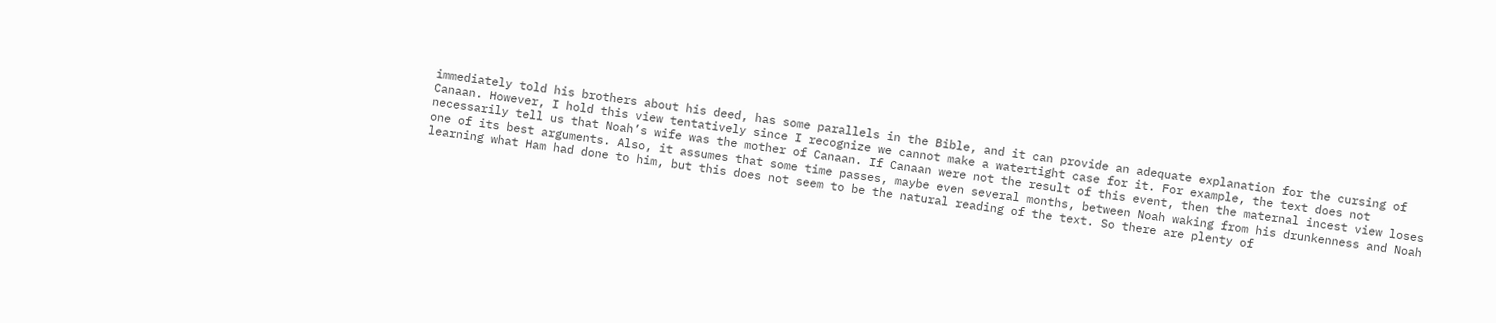immediately told his brothers about his deed, has some parallels in the Bible, and it can provide an adequate explanation for the cursing of Canaan. However, I hold this view tentatively since I recognize we cannot make a watertight case for it. For example, the text does not necessarily tell us that Noah’s wife was the mother of Canaan. If Canaan were not the result of this event, then the maternal incest view loses one of its best arguments. Also, it assumes that some time passes, maybe even several months, between Noah waking from his drunkenness and Noah learning what Ham had done to him, but this does not seem to be the natural reading of the text. So there are plenty of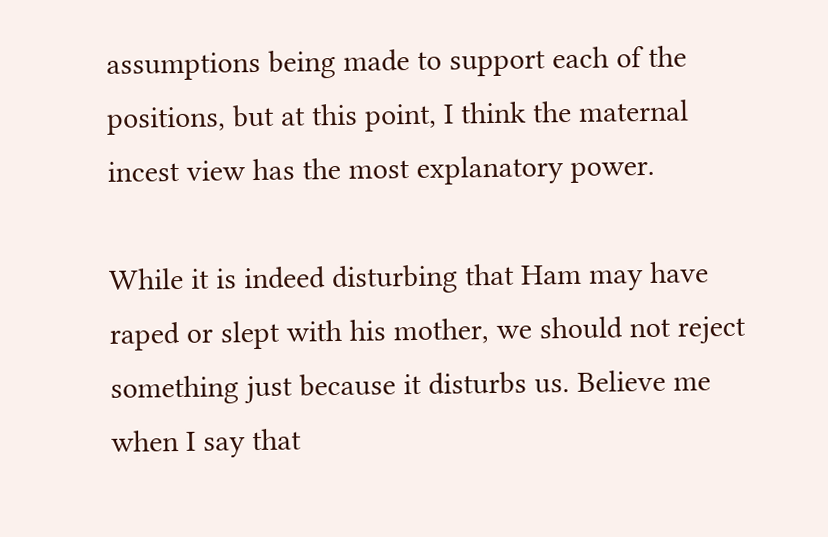assumptions being made to support each of the positions, but at this point, I think the maternal incest view has the most explanatory power.

While it is indeed disturbing that Ham may have raped or slept with his mother, we should not reject something just because it disturbs us. Believe me when I say that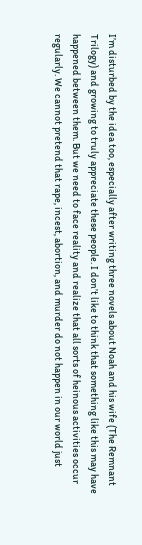I’m disturbed by the idea too, especially after writing three novels about Noah and his wife (The Remnant Trilogy) and growing to truly appreciate these people. I don’t like to think that something like this may have happened between them. But we need to face reality and realize that all sorts of heinous activities occur regularly. We cannot pretend that rape, incest, abortion, and murder do not happen in our world just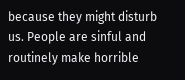because they might disturb us. People are sinful and routinely make horrible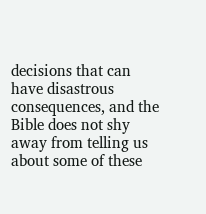decisions that can have disastrous consequences, and the Bible does not shy away from telling us about some of these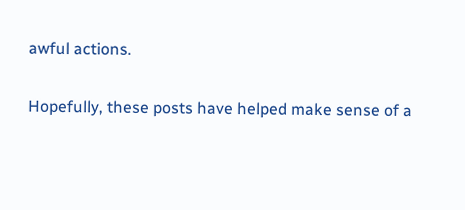awful actions.

Hopefully, these posts have helped make sense of a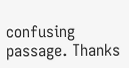confusing passage. Thanks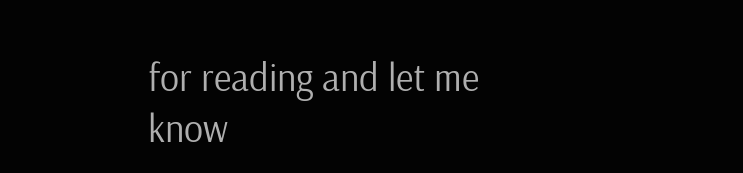for reading and let me know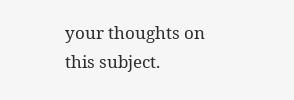your thoughts on this subject.